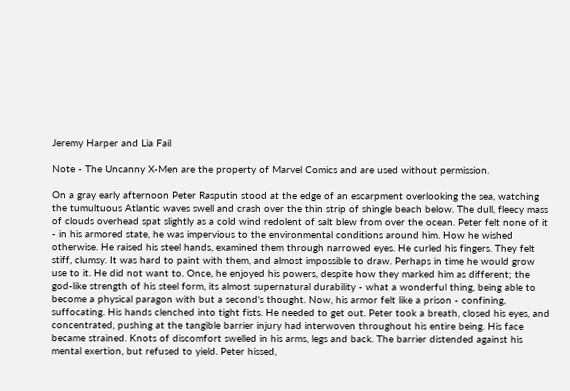Jeremy Harper and Lia Fail

Note - The Uncanny X-Men are the property of Marvel Comics and are used without permission.

On a gray early afternoon Peter Rasputin stood at the edge of an escarpment overlooking the sea, watching the tumultuous Atlantic waves swell and crash over the thin strip of shingle beach below. The dull, fleecy mass of clouds overhead spat slightly as a cold wind redolent of salt blew from over the ocean. Peter felt none of it - in his armored state, he was impervious to the environmental conditions around him. How he wished otherwise. He raised his steel hands, examined them through narrowed eyes. He curled his fingers. They felt stiff, clumsy. It was hard to paint with them, and almost impossible to draw. Perhaps in time he would grow use to it. He did not want to. Once, he enjoyed his powers, despite how they marked him as different; the god-like strength of his steel form, its almost supernatural durability - what a wonderful thing, being able to become a physical paragon with but a second's thought. Now, his armor felt like a prison - confining, suffocating. His hands clenched into tight fists. He needed to get out. Peter took a breath, closed his eyes, and concentrated, pushing at the tangible barrier injury had interwoven throughout his entire being. His face became strained. Knots of discomfort swelled in his arms, legs and back. The barrier distended against his mental exertion, but refused to yield. Peter hissed,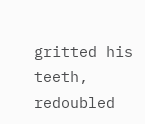gritted his teeth, redoubled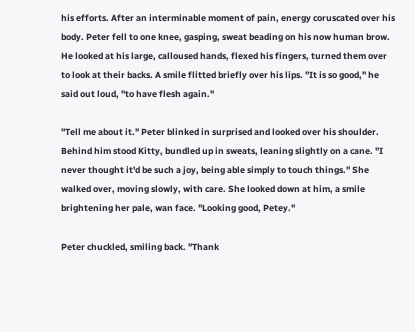his efforts. After an interminable moment of pain, energy coruscated over his body. Peter fell to one knee, gasping, sweat beading on his now human brow. He looked at his large, calloused hands, flexed his fingers, turned them over to look at their backs. A smile flitted briefly over his lips. "It is so good," he said out loud, "to have flesh again."

"Tell me about it." Peter blinked in surprised and looked over his shoulder. Behind him stood Kitty, bundled up in sweats, leaning slightly on a cane. "I never thought it'd be such a joy, being able simply to touch things." She walked over, moving slowly, with care. She looked down at him, a smile brightening her pale, wan face. "Looking good, Petey."

Peter chuckled, smiling back. "Thank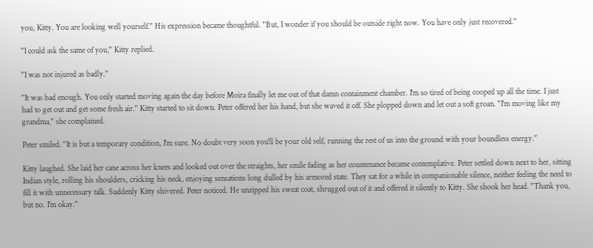you, Kitty. You are looking well yourself." His expression became thoughtful. "But, I wonder if you should be outside right now. You have only just recovered."

"I could ask the same of you," Kitty replied.

"I was not injured as badly."

"It was bad enough. You only started moving again the day before Moira finally let me out of that damn containment chamber. I'm so tired of being cooped up all the time. I just had to get out and get some fresh air." Kitty started to sit down. Peter offered her his hand, but she waved it off. She plopped down and let out a soft groan. "I'm moving like my grandma," she complained.

Peter smiled. "It is but a temporary condition, I'm sure. No doubt very soon you'll be your old self, running the rest of us into the ground with your boundless energy."

Kitty laughed. She laid her cane across her knees and looked out over the straights, her smile fading as her countenance became contemplative. Peter settled down next to her, sitting Indian style, rolling his shoulders, cricking his neck, enjoying sensations long dulled by his armored state. They sat for a while in companionable silence, neither feeling the need to fill it with unnecessary talk. Suddenly Kitty shivered. Peter noticed. He unzipped his sweat coat, shrugged out of it and offered it silently to Kitty. She shook her head. "Thank you, but no. I'm okay."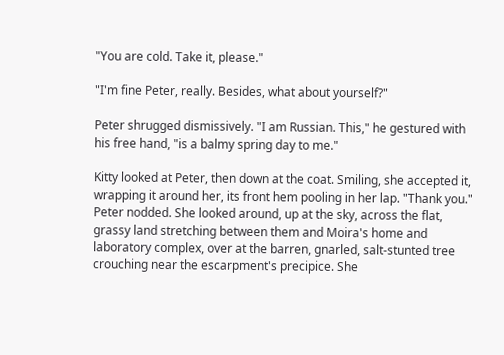"You are cold. Take it, please."

"I'm fine Peter, really. Besides, what about yourself?"

Peter shrugged dismissively. "I am Russian. This," he gestured with his free hand, "is a balmy spring day to me."

Kitty looked at Peter, then down at the coat. Smiling, she accepted it, wrapping it around her, its front hem pooling in her lap. "Thank you." Peter nodded. She looked around, up at the sky, across the flat, grassy land stretching between them and Moira's home and laboratory complex, over at the barren, gnarled, salt-stunted tree crouching near the escarpment's precipice. She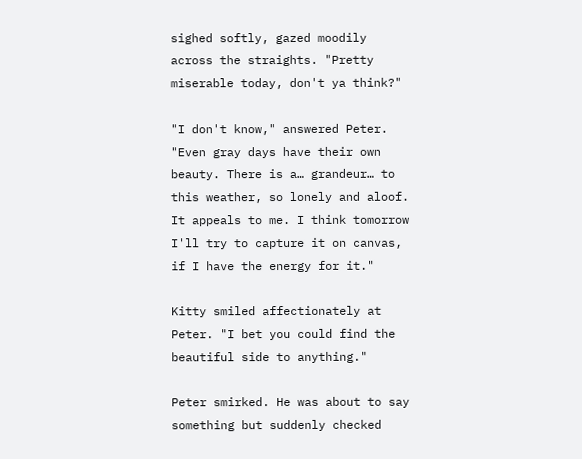sighed softly, gazed moodily across the straights. "Pretty miserable today, don't ya think?"

"I don't know," answered Peter. "Even gray days have their own beauty. There is a… grandeur… to this weather, so lonely and aloof. It appeals to me. I think tomorrow I'll try to capture it on canvas, if I have the energy for it."

Kitty smiled affectionately at Peter. "I bet you could find the beautiful side to anything."

Peter smirked. He was about to say something but suddenly checked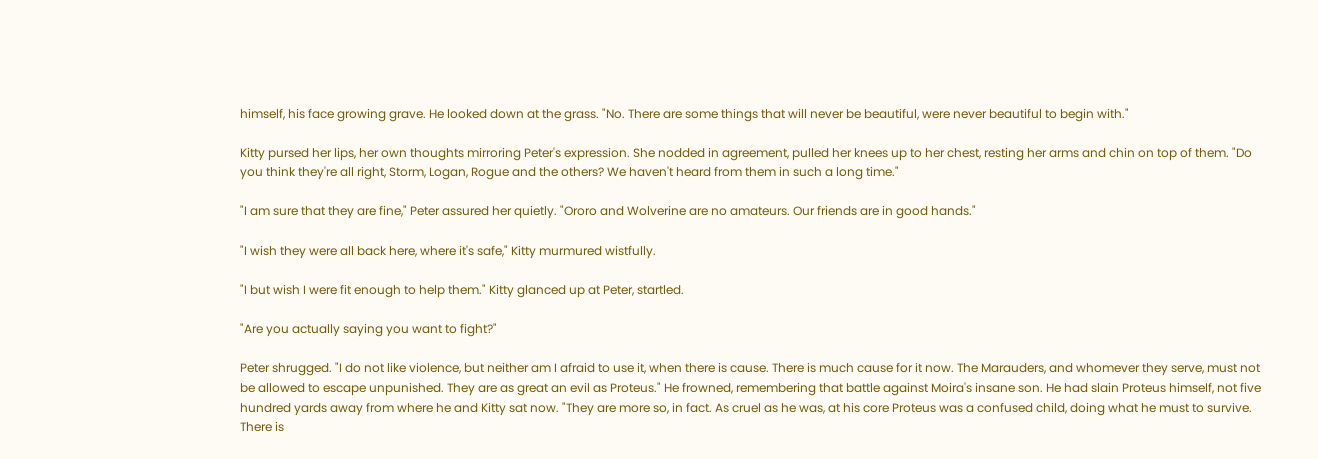himself, his face growing grave. He looked down at the grass. "No. There are some things that will never be beautiful, were never beautiful to begin with."

Kitty pursed her lips, her own thoughts mirroring Peter's expression. She nodded in agreement, pulled her knees up to her chest, resting her arms and chin on top of them. "Do you think they're all right, Storm, Logan, Rogue and the others? We haven't heard from them in such a long time."

"I am sure that they are fine," Peter assured her quietly. "Ororo and Wolverine are no amateurs. Our friends are in good hands."

"I wish they were all back here, where it's safe," Kitty murmured wistfully.

"I but wish I were fit enough to help them." Kitty glanced up at Peter, startled.

"Are you actually saying you want to fight?"

Peter shrugged. "I do not like violence, but neither am I afraid to use it, when there is cause. There is much cause for it now. The Marauders, and whomever they serve, must not be allowed to escape unpunished. They are as great an evil as Proteus." He frowned, remembering that battle against Moira's insane son. He had slain Proteus himself, not five hundred yards away from where he and Kitty sat now. "They are more so, in fact. As cruel as he was, at his core Proteus was a confused child, doing what he must to survive. There is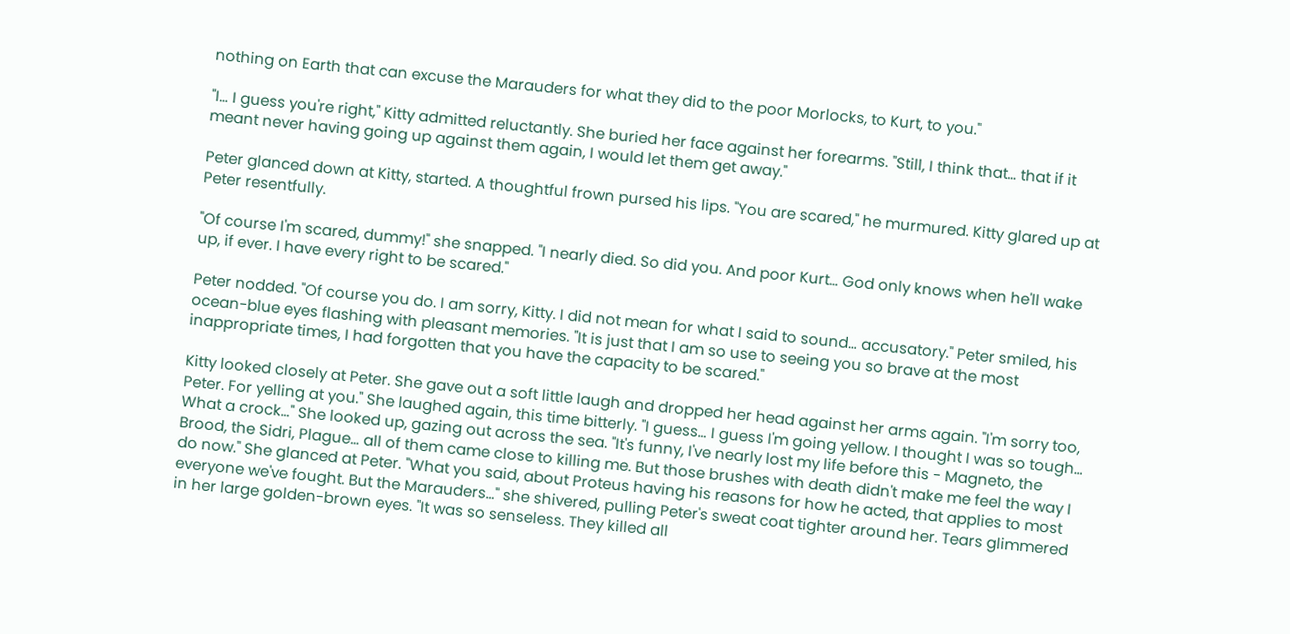nothing on Earth that can excuse the Marauders for what they did to the poor Morlocks, to Kurt, to you."

"I… I guess you're right," Kitty admitted reluctantly. She buried her face against her forearms. "Still, I think that… that if it meant never having going up against them again, I would let them get away."

Peter glanced down at Kitty, started. A thoughtful frown pursed his lips. "You are scared," he murmured. Kitty glared up at Peter resentfully.

"Of course I'm scared, dummy!" she snapped. "I nearly died. So did you. And poor Kurt… God only knows when he'll wake up, if ever. I have every right to be scared."

Peter nodded. "Of course you do. I am sorry, Kitty. I did not mean for what I said to sound… accusatory." Peter smiled, his ocean-blue eyes flashing with pleasant memories. "It is just that I am so use to seeing you so brave at the most inappropriate times, I had forgotten that you have the capacity to be scared."

Kitty looked closely at Peter. She gave out a soft little laugh and dropped her head against her arms again. "I'm sorry too, Peter. For yelling at you." She laughed again, this time bitterly. "I guess… I guess I'm going yellow. I thought I was so tough… What a crock…" She looked up, gazing out across the sea. "It's funny, I've nearly lost my life before this - Magneto, the Brood, the Sidri, Plague… all of them came close to killing me. But those brushes with death didn't make me feel the way I do now." She glanced at Peter. "What you said, about Proteus having his reasons for how he acted, that applies to most everyone we've fought. But the Marauders…" she shivered, pulling Peter's sweat coat tighter around her. Tears glimmered in her large golden-brown eyes. "It was so senseless. They killed all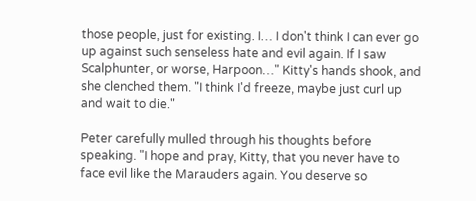those people, just for existing. I… I don't think I can ever go up against such senseless hate and evil again. If I saw Scalphunter, or worse, Harpoon…" Kitty's hands shook, and she clenched them. "I think I'd freeze, maybe just curl up and wait to die."

Peter carefully mulled through his thoughts before speaking. "I hope and pray, Kitty, that you never have to face evil like the Marauders again. You deserve so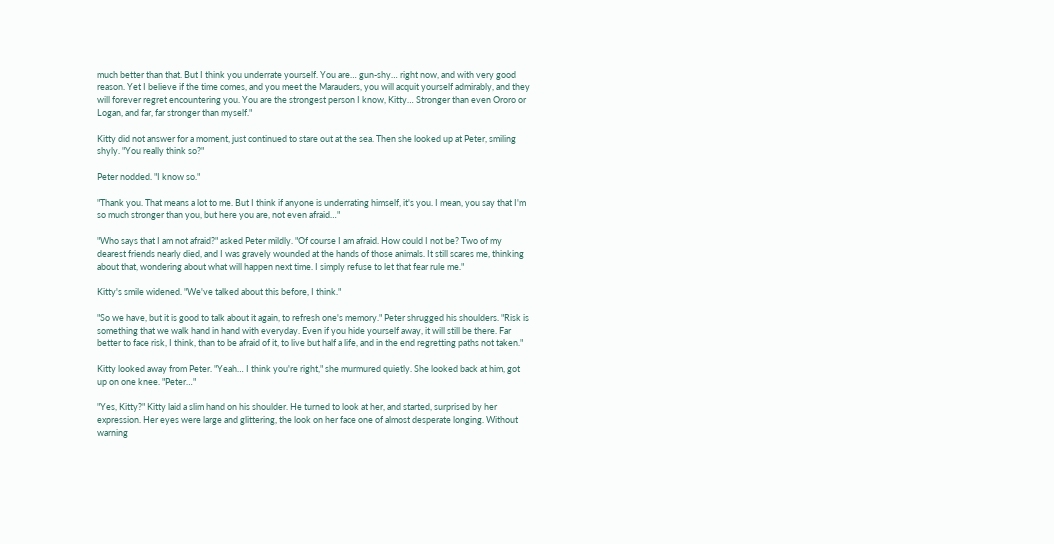much better than that. But I think you underrate yourself. You are… gun-shy… right now, and with very good reason. Yet I believe if the time comes, and you meet the Marauders, you will acquit yourself admirably, and they will forever regret encountering you. You are the strongest person I know, Kitty… Stronger than even Ororo or Logan, and far, far stronger than myself."

Kitty did not answer for a moment, just continued to stare out at the sea. Then she looked up at Peter, smiling shyly. "You really think so?"

Peter nodded. "I know so."

"Thank you. That means a lot to me. But I think if anyone is underrating himself, it's you. I mean, you say that I'm so much stronger than you, but here you are, not even afraid…"

"Who says that I am not afraid?" asked Peter mildly. "Of course I am afraid. How could I not be? Two of my dearest friends nearly died, and I was gravely wounded at the hands of those animals. It still scares me, thinking about that, wondering about what will happen next time. I simply refuse to let that fear rule me."

Kitty's smile widened. "We've talked about this before, I think."

"So we have, but it is good to talk about it again, to refresh one's memory." Peter shrugged his shoulders. "Risk is something that we walk hand in hand with everyday. Even if you hide yourself away, it will still be there. Far better to face risk, I think, than to be afraid of it, to live but half a life, and in the end regretting paths not taken."

Kitty looked away from Peter. "Yeah… I think you're right," she murmured quietly. She looked back at him, got up on one knee. "Peter…"

"Yes, Kitty?" Kitty laid a slim hand on his shoulder. He turned to look at her, and started, surprised by her expression. Her eyes were large and glittering, the look on her face one of almost desperate longing. Without warning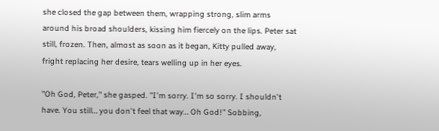she closed the gap between them, wrapping strong, slim arms around his broad shoulders, kissing him fiercely on the lips. Peter sat still, frozen. Then, almost as soon as it began, Kitty pulled away, fright replacing her desire, tears welling up in her eyes.

"Oh God, Peter," she gasped. "I'm sorry. I'm so sorry. I shouldn't have. You still… you don't feel that way… Oh God!" Sobbing,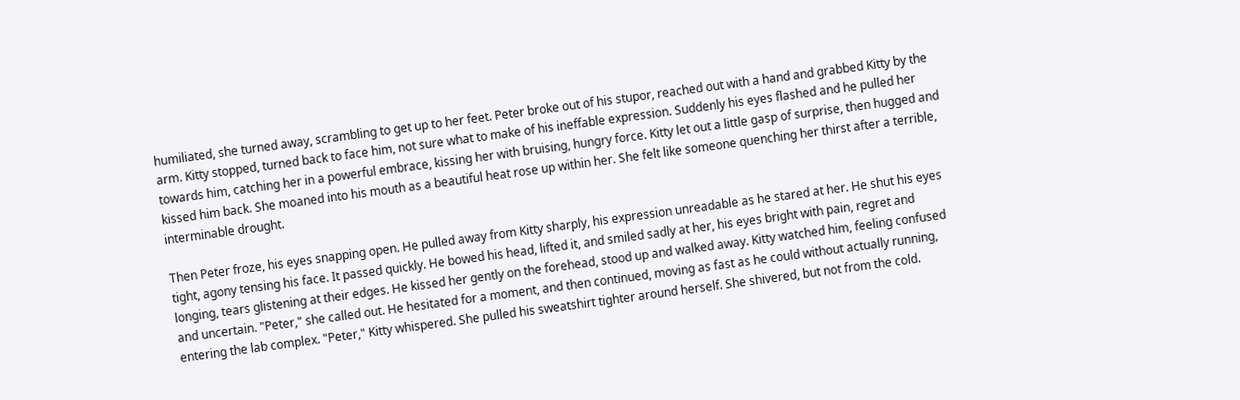humiliated, she turned away, scrambling to get up to her feet. Peter broke out of his stupor, reached out with a hand and grabbed Kitty by the arm. Kitty stopped, turned back to face him, not sure what to make of his ineffable expression. Suddenly his eyes flashed and he pulled her towards him, catching her in a powerful embrace, kissing her with bruising, hungry force. Kitty let out a little gasp of surprise, then hugged and kissed him back. She moaned into his mouth as a beautiful heat rose up within her. She felt like someone quenching her thirst after a terrible, interminable drought.

Then Peter froze, his eyes snapping open. He pulled away from Kitty sharply, his expression unreadable as he stared at her. He shut his eyes tight, agony tensing his face. It passed quickly. He bowed his head, lifted it, and smiled sadly at her, his eyes bright with pain, regret and longing, tears glistening at their edges. He kissed her gently on the forehead, stood up and walked away. Kitty watched him, feeling confused and uncertain. "Peter," she called out. He hesitated for a moment, and then continued, moving as fast as he could without actually running, entering the lab complex. "Peter," Kitty whispered. She pulled his sweatshirt tighter around herself. She shivered, but not from the cold.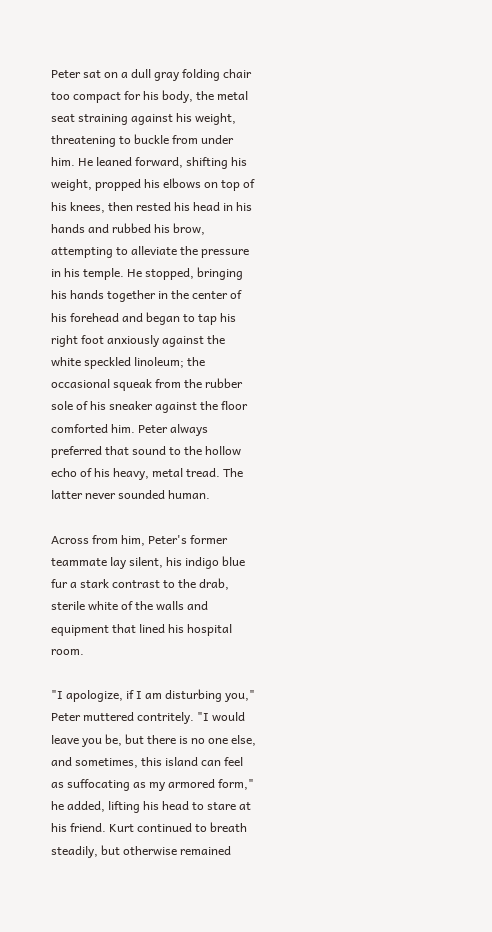Peter sat on a dull gray folding chair too compact for his body, the metal seat straining against his weight, threatening to buckle from under him. He leaned forward, shifting his weight, propped his elbows on top of his knees, then rested his head in his hands and rubbed his brow, attempting to alleviate the pressure in his temple. He stopped, bringing his hands together in the center of his forehead and began to tap his right foot anxiously against the white speckled linoleum; the occasional squeak from the rubber sole of his sneaker against the floor comforted him. Peter always preferred that sound to the hollow echo of his heavy, metal tread. The latter never sounded human.

Across from him, Peter's former teammate lay silent, his indigo blue fur a stark contrast to the drab, sterile white of the walls and equipment that lined his hospital room.

"I apologize, if I am disturbing you," Peter muttered contritely. "I would leave you be, but there is no one else, and sometimes, this island can feel as suffocating as my armored form," he added, lifting his head to stare at his friend. Kurt continued to breath steadily, but otherwise remained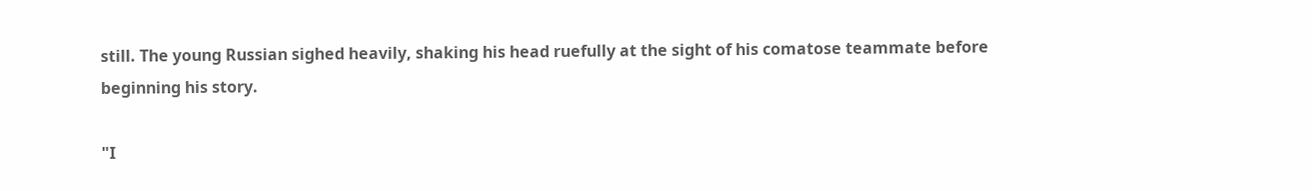still. The young Russian sighed heavily, shaking his head ruefully at the sight of his comatose teammate before beginning his story.

"I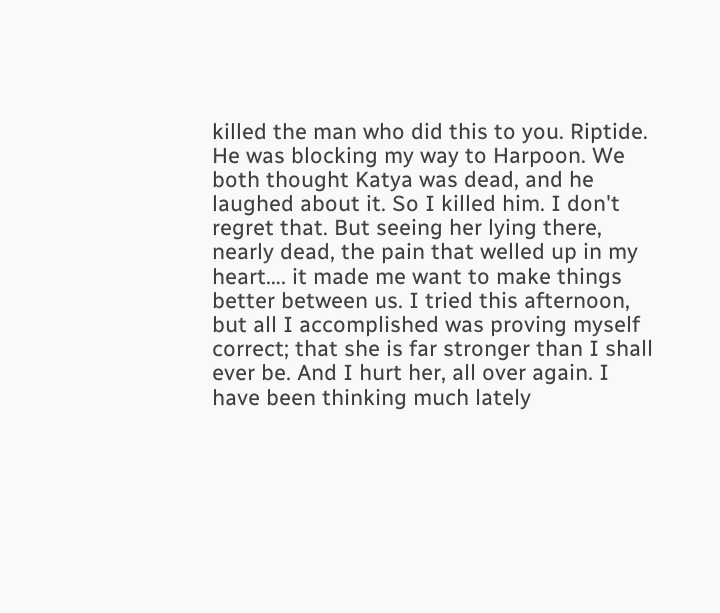killed the man who did this to you. Riptide. He was blocking my way to Harpoon. We both thought Katya was dead, and he laughed about it. So I killed him. I don't regret that. But seeing her lying there, nearly dead, the pain that welled up in my heart…. it made me want to make things better between us. I tried this afternoon, but all I accomplished was proving myself correct; that she is far stronger than I shall ever be. And I hurt her, all over again. I have been thinking much lately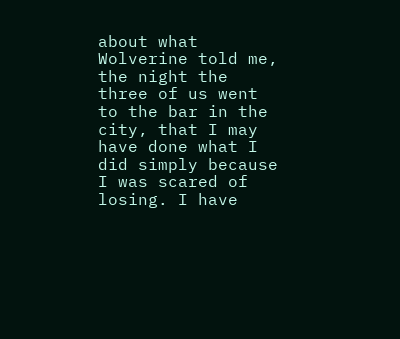about what Wolverine told me, the night the three of us went to the bar in the city, that I may have done what I did simply because I was scared of losing. I have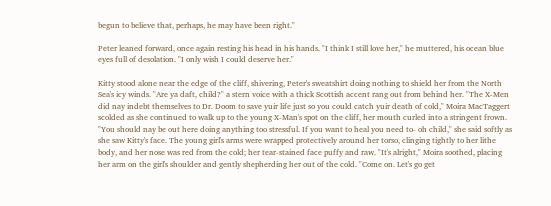begun to believe that, perhaps, he may have been right."

Peter leaned forward, once again resting his head in his hands. "I think I still love her," he muttered, his ocean blue eyes full of desolation. "I only wish I could deserve her."

Kitty stood alone near the edge of the cliff, shivering, Peter's sweatshirt doing nothing to shield her from the North Sea's icy winds. "Are ya daft, child?" a stern voice with a thick Scottish accent rang out from behind her. "The X-Men did nay indebt themselves to Dr. Doom to save yuir life just so you could catch yuir death of cold," Moira MacTaggert scolded as she continued to walk up to the young X-Man's spot on the cliff, her mouth curled into a stringent frown. "You should nay be out here doing anything too stressful. If you want to heal you need to- oh child," she said softly as she saw Kitty's face. The young girl's arms were wrapped protectively around her torso, clinging tightly to her lithe body, and her nose was red from the cold; her tear-stained face puffy and raw. "It's alright," Moira soothed, placing her arm on the girl's shoulder and gently shepherding her out of the cold. "Come on. Let's go get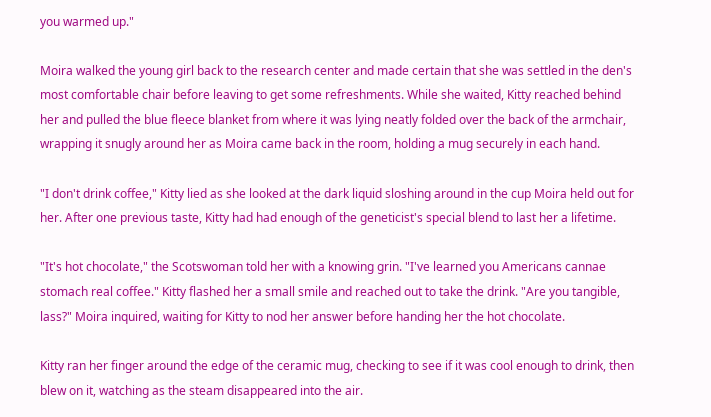you warmed up."

Moira walked the young girl back to the research center and made certain that she was settled in the den's most comfortable chair before leaving to get some refreshments. While she waited, Kitty reached behind her and pulled the blue fleece blanket from where it was lying neatly folded over the back of the armchair, wrapping it snugly around her as Moira came back in the room, holding a mug securely in each hand.

"I don't drink coffee," Kitty lied as she looked at the dark liquid sloshing around in the cup Moira held out for her. After one previous taste, Kitty had had enough of the geneticist's special blend to last her a lifetime.

"It's hot chocolate," the Scotswoman told her with a knowing grin. "I've learned you Americans cannae stomach real coffee." Kitty flashed her a small smile and reached out to take the drink. "Are you tangible, lass?" Moira inquired, waiting for Kitty to nod her answer before handing her the hot chocolate.

Kitty ran her finger around the edge of the ceramic mug, checking to see if it was cool enough to drink, then blew on it, watching as the steam disappeared into the air.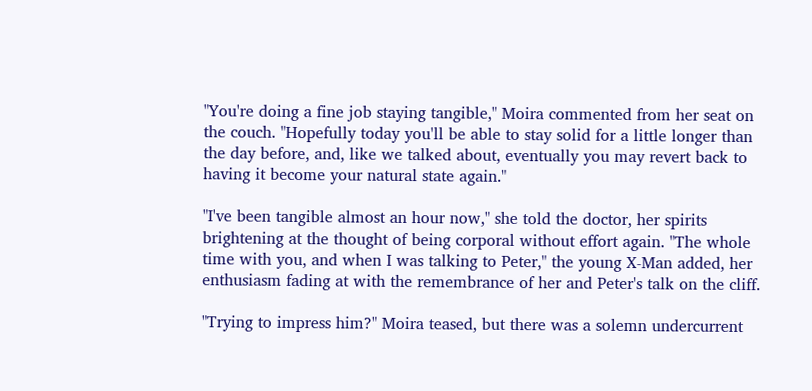"You're doing a fine job staying tangible," Moira commented from her seat on the couch. "Hopefully today you'll be able to stay solid for a little longer than the day before, and, like we talked about, eventually you may revert back to having it become your natural state again."

"I've been tangible almost an hour now," she told the doctor, her spirits brightening at the thought of being corporal without effort again. "The whole time with you, and when I was talking to Peter," the young X-Man added, her enthusiasm fading at with the remembrance of her and Peter's talk on the cliff.

"Trying to impress him?" Moira teased, but there was a solemn undercurrent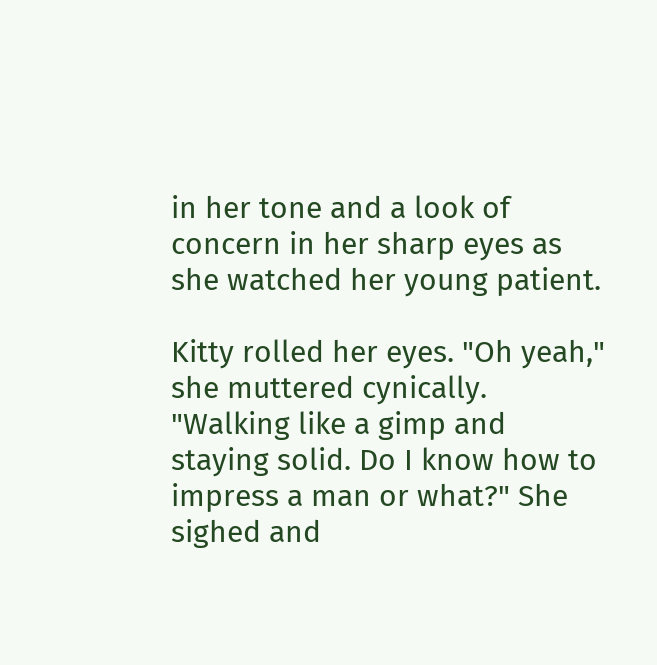in her tone and a look of concern in her sharp eyes as she watched her young patient.

Kitty rolled her eyes. "Oh yeah," she muttered cynically. "Walking like a gimp and staying solid. Do I know how to impress a man or what?" She sighed and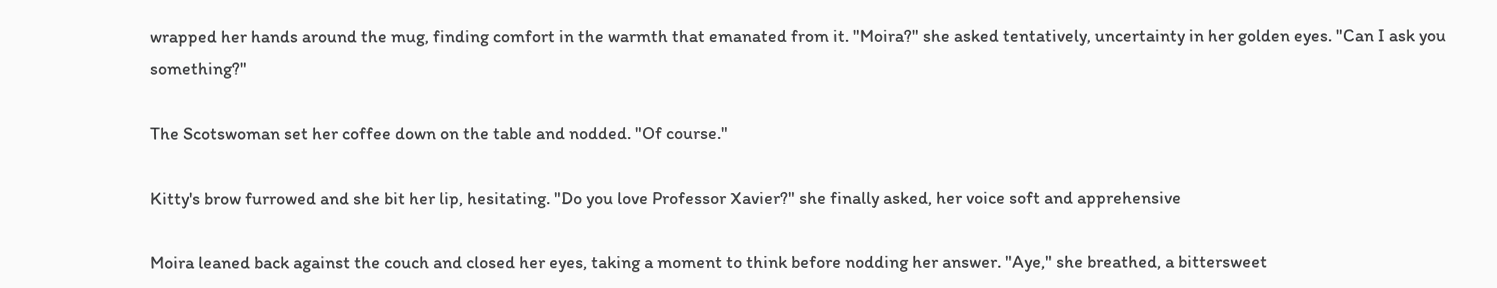wrapped her hands around the mug, finding comfort in the warmth that emanated from it. "Moira?" she asked tentatively, uncertainty in her golden eyes. "Can I ask you something?"

The Scotswoman set her coffee down on the table and nodded. "Of course."

Kitty's brow furrowed and she bit her lip, hesitating. "Do you love Professor Xavier?" she finally asked, her voice soft and apprehensive

Moira leaned back against the couch and closed her eyes, taking a moment to think before nodding her answer. "Aye," she breathed, a bittersweet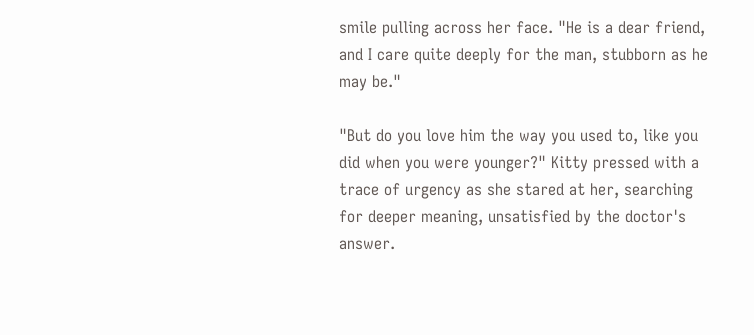smile pulling across her face. "He is a dear friend, and I care quite deeply for the man, stubborn as he may be."

"But do you love him the way you used to, like you did when you were younger?" Kitty pressed with a trace of urgency as she stared at her, searching for deeper meaning, unsatisfied by the doctor's answer.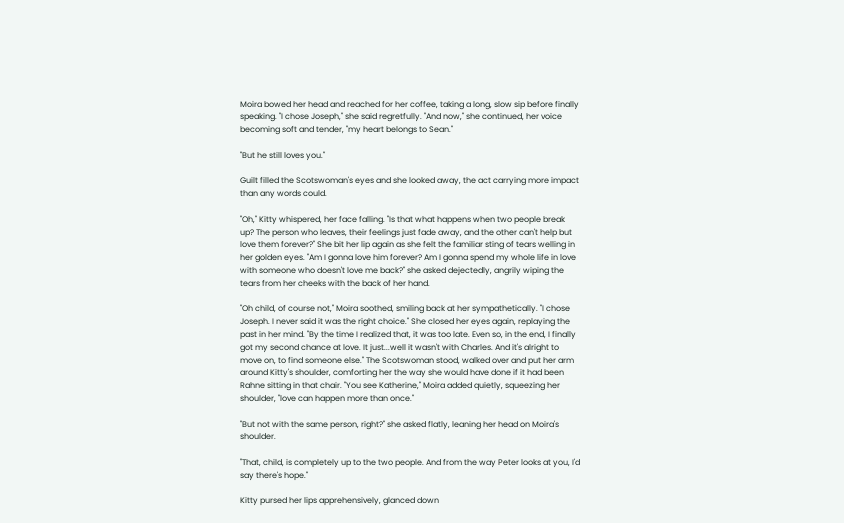Moira bowed her head and reached for her coffee, taking a long, slow sip before finally speaking. "I chose Joseph," she said regretfully. "And now," she continued, her voice becoming soft and tender, "my heart belongs to Sean."

"But he still loves you."

Guilt filled the Scotswoman's eyes and she looked away, the act carrying more impact than any words could.

"Oh," Kitty whispered, her face falling. "Is that what happens when two people break up? The person who leaves, their feelings just fade away, and the other can't help but love them forever?" She bit her lip again as she felt the familiar sting of tears welling in her golden eyes. "Am I gonna love him forever? Am I gonna spend my whole life in love with someone who doesn't love me back?" she asked dejectedly, angrily wiping the tears from her cheeks with the back of her hand.

"Oh child, of course not," Moira soothed, smiling back at her sympathetically. "I chose Joseph. I never said it was the right choice." She closed her eyes again, replaying the past in her mind. "By the time I realized that, it was too late. Even so, in the end, I finally got my second chance at love. It just...well it wasn't with Charles. And it's alright to move on, to find someone else." The Scotswoman stood, walked over and put her arm around Kitty's shoulder, comforting her the way she would have done if it had been Rahne sitting in that chair. "You see Katherine," Moira added quietly, squeezing her shoulder, "love can happen more than once."

"But not with the same person, right?" she asked flatly, leaning her head on Moira's shoulder.

"That, child, is completely up to the two people. And from the way Peter looks at you, I'd say there's hope."

Kitty pursed her lips apprehensively, glanced down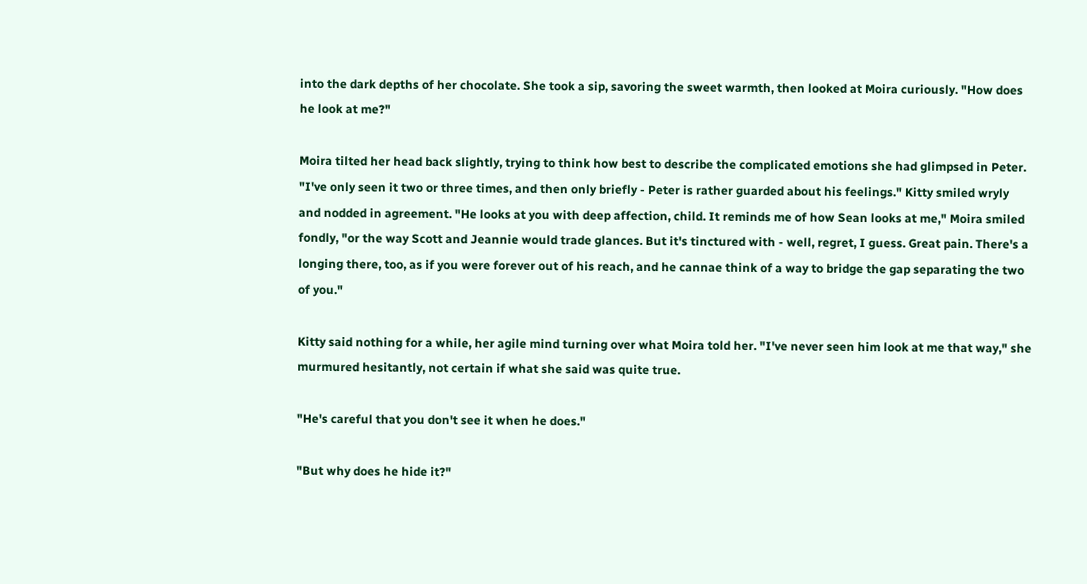into the dark depths of her chocolate. She took a sip, savoring the sweet warmth, then looked at Moira curiously. "How does he look at me?"

Moira tilted her head back slightly, trying to think how best to describe the complicated emotions she had glimpsed in Peter. "I've only seen it two or three times, and then only briefly - Peter is rather guarded about his feelings." Kitty smiled wryly and nodded in agreement. "He looks at you with deep affection, child. It reminds me of how Sean looks at me," Moira smiled fondly, "or the way Scott and Jeannie would trade glances. But it's tinctured with - well, regret, I guess. Great pain. There's a longing there, too, as if you were forever out of his reach, and he cannae think of a way to bridge the gap separating the two of you."

Kitty said nothing for a while, her agile mind turning over what Moira told her. "I've never seen him look at me that way," she murmured hesitantly, not certain if what she said was quite true.

"He's careful that you don't see it when he does."

"But why does he hide it?"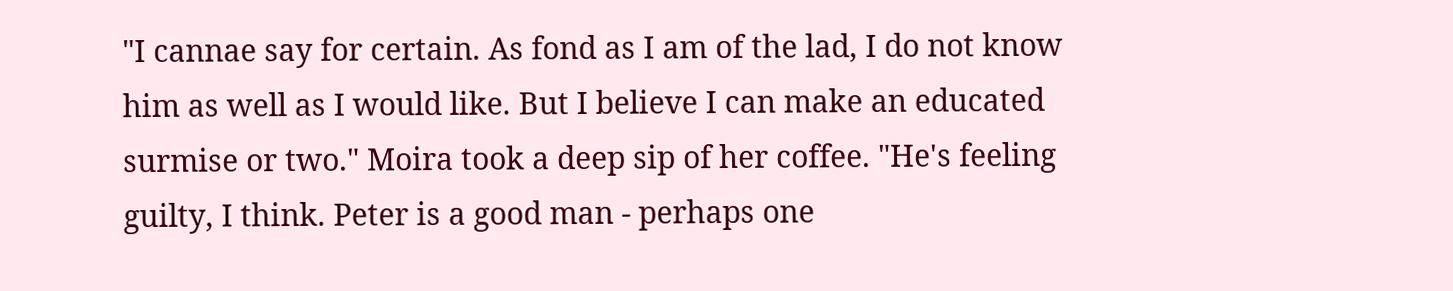"I cannae say for certain. As fond as I am of the lad, I do not know him as well as I would like. But I believe I can make an educated surmise or two." Moira took a deep sip of her coffee. "He's feeling guilty, I think. Peter is a good man - perhaps one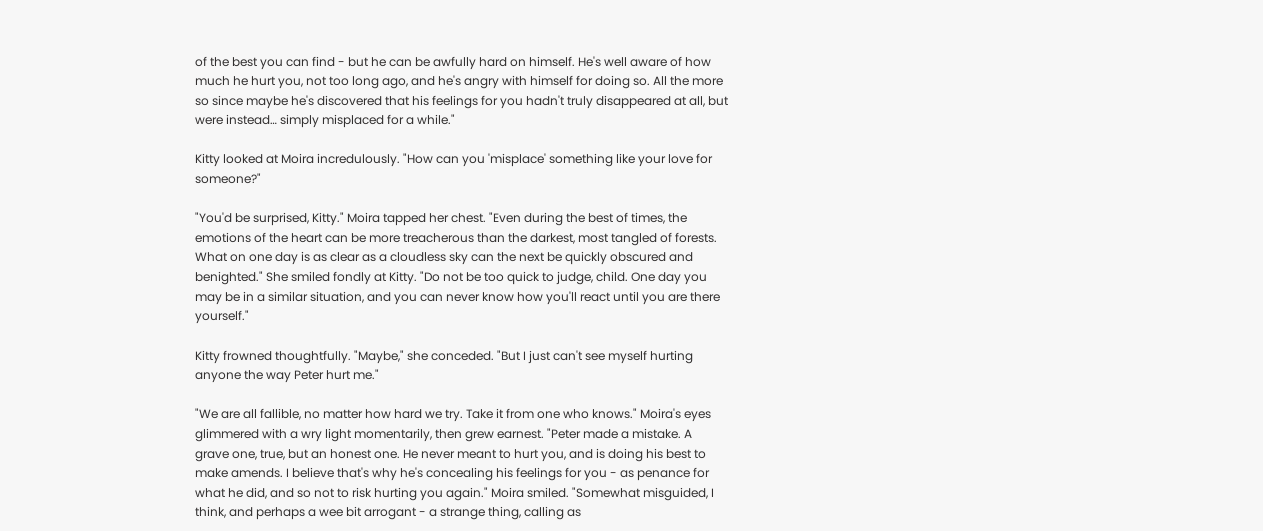of the best you can find - but he can be awfully hard on himself. He's well aware of how much he hurt you, not too long ago, and he's angry with himself for doing so. All the more so since maybe he's discovered that his feelings for you hadn't truly disappeared at all, but were instead… simply misplaced for a while."

Kitty looked at Moira incredulously. "How can you 'misplace' something like your love for someone?"

"You'd be surprised, Kitty." Moira tapped her chest. "Even during the best of times, the emotions of the heart can be more treacherous than the darkest, most tangled of forests. What on one day is as clear as a cloudless sky can the next be quickly obscured and benighted." She smiled fondly at Kitty. "Do not be too quick to judge, child. One day you may be in a similar situation, and you can never know how you'll react until you are there yourself."

Kitty frowned thoughtfully. "Maybe," she conceded. "But I just can't see myself hurting anyone the way Peter hurt me."

"We are all fallible, no matter how hard we try. Take it from one who knows." Moira's eyes glimmered with a wry light momentarily, then grew earnest. "Peter made a mistake. A grave one, true, but an honest one. He never meant to hurt you, and is doing his best to make amends. I believe that's why he's concealing his feelings for you - as penance for what he did, and so not to risk hurting you again." Moira smiled. "Somewhat misguided, I think, and perhaps a wee bit arrogant - a strange thing, calling as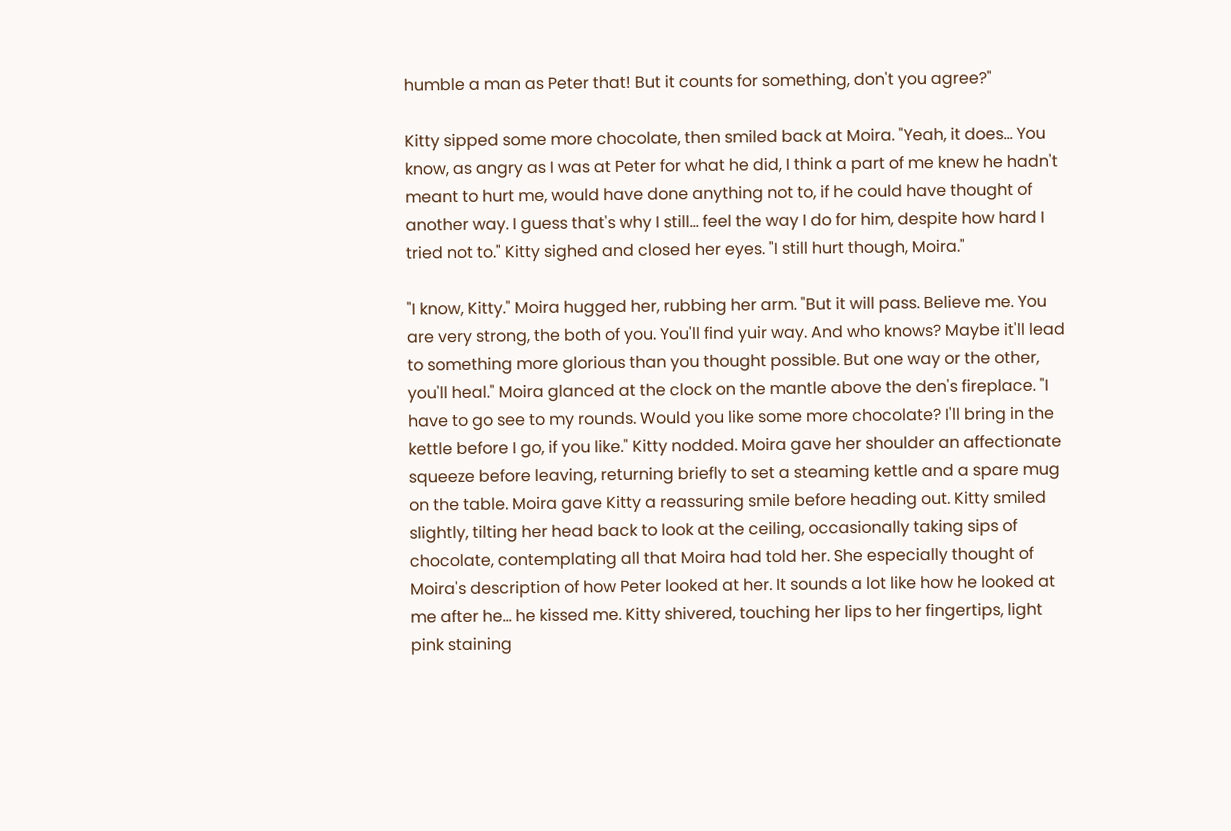humble a man as Peter that! But it counts for something, don't you agree?"

Kitty sipped some more chocolate, then smiled back at Moira. "Yeah, it does… You know, as angry as I was at Peter for what he did, I think a part of me knew he hadn't meant to hurt me, would have done anything not to, if he could have thought of another way. I guess that's why I still… feel the way I do for him, despite how hard I tried not to." Kitty sighed and closed her eyes. "I still hurt though, Moira."

"I know, Kitty." Moira hugged her, rubbing her arm. "But it will pass. Believe me. You are very strong, the both of you. You'll find yuir way. And who knows? Maybe it'll lead to something more glorious than you thought possible. But one way or the other, you'll heal." Moira glanced at the clock on the mantle above the den's fireplace. "I have to go see to my rounds. Would you like some more chocolate? I'll bring in the kettle before I go, if you like." Kitty nodded. Moira gave her shoulder an affectionate squeeze before leaving, returning briefly to set a steaming kettle and a spare mug on the table. Moira gave Kitty a reassuring smile before heading out. Kitty smiled slightly, tilting her head back to look at the ceiling, occasionally taking sips of chocolate, contemplating all that Moira had told her. She especially thought of Moira's description of how Peter looked at her. It sounds a lot like how he looked at me after he… he kissed me. Kitty shivered, touching her lips to her fingertips, light pink staining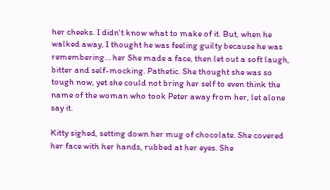her cheeks. I didn't know what to make of it. But, when he walked away, I thought he was feeling guilty because he was remembering… her She made a face, then let out a soft laugh, bitter and self-mocking. Pathetic. She thought she was so tough now, yet she could not bring her self to even think the name of the woman who took Peter away from her, let alone say it.

Kitty sighed, setting down her mug of chocolate. She covered her face with her hands, rubbed at her eyes. She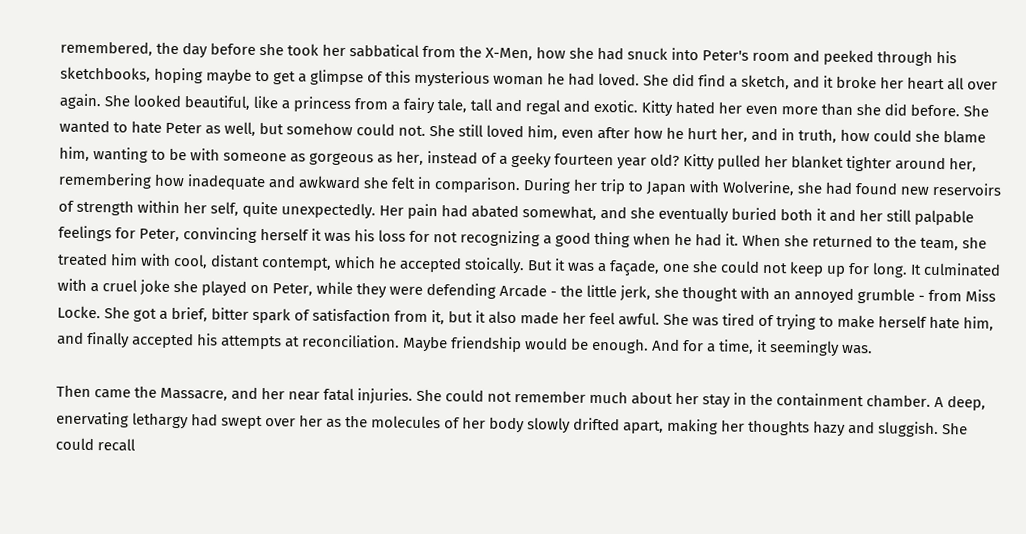remembered, the day before she took her sabbatical from the X-Men, how she had snuck into Peter's room and peeked through his sketchbooks, hoping maybe to get a glimpse of this mysterious woman he had loved. She did find a sketch, and it broke her heart all over again. She looked beautiful, like a princess from a fairy tale, tall and regal and exotic. Kitty hated her even more than she did before. She wanted to hate Peter as well, but somehow could not. She still loved him, even after how he hurt her, and in truth, how could she blame him, wanting to be with someone as gorgeous as her, instead of a geeky fourteen year old? Kitty pulled her blanket tighter around her, remembering how inadequate and awkward she felt in comparison. During her trip to Japan with Wolverine, she had found new reservoirs of strength within her self, quite unexpectedly. Her pain had abated somewhat, and she eventually buried both it and her still palpable feelings for Peter, convincing herself it was his loss for not recognizing a good thing when he had it. When she returned to the team, she treated him with cool, distant contempt, which he accepted stoically. But it was a façade, one she could not keep up for long. It culminated with a cruel joke she played on Peter, while they were defending Arcade - the little jerk, she thought with an annoyed grumble - from Miss Locke. She got a brief, bitter spark of satisfaction from it, but it also made her feel awful. She was tired of trying to make herself hate him, and finally accepted his attempts at reconciliation. Maybe friendship would be enough. And for a time, it seemingly was.

Then came the Massacre, and her near fatal injuries. She could not remember much about her stay in the containment chamber. A deep, enervating lethargy had swept over her as the molecules of her body slowly drifted apart, making her thoughts hazy and sluggish. She could recall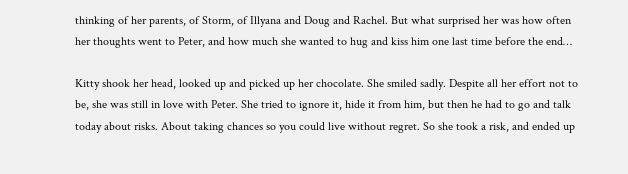thinking of her parents, of Storm, of Illyana and Doug and Rachel. But what surprised her was how often her thoughts went to Peter, and how much she wanted to hug and kiss him one last time before the end…

Kitty shook her head, looked up and picked up her chocolate. She smiled sadly. Despite all her effort not to be, she was still in love with Peter. She tried to ignore it, hide it from him, but then he had to go and talk today about risks. About taking chances so you could live without regret. So she took a risk, and ended up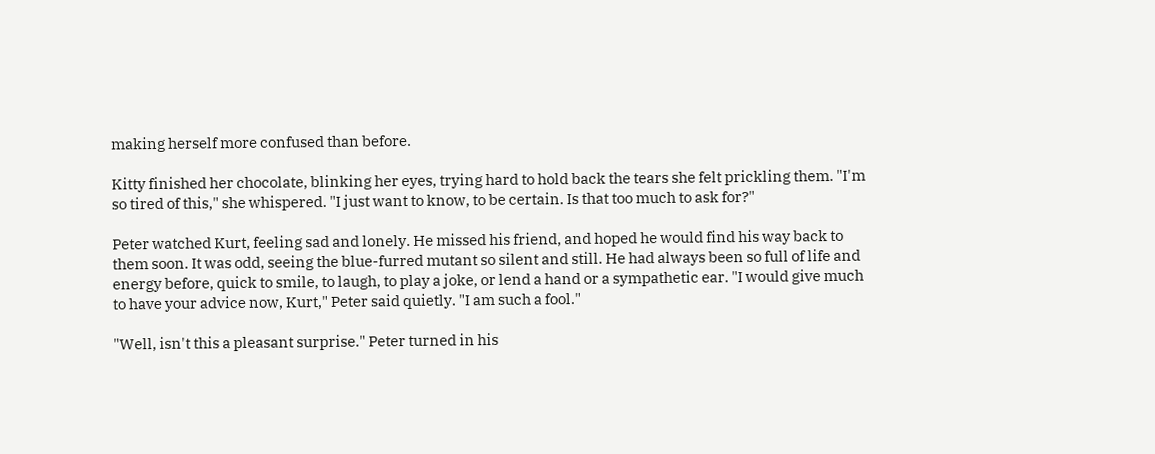making herself more confused than before.

Kitty finished her chocolate, blinking her eyes, trying hard to hold back the tears she felt prickling them. "I'm so tired of this," she whispered. "I just want to know, to be certain. Is that too much to ask for?"

Peter watched Kurt, feeling sad and lonely. He missed his friend, and hoped he would find his way back to them soon. It was odd, seeing the blue-furred mutant so silent and still. He had always been so full of life and energy before, quick to smile, to laugh, to play a joke, or lend a hand or a sympathetic ear. "I would give much to have your advice now, Kurt," Peter said quietly. "I am such a fool."

"Well, isn't this a pleasant surprise." Peter turned in his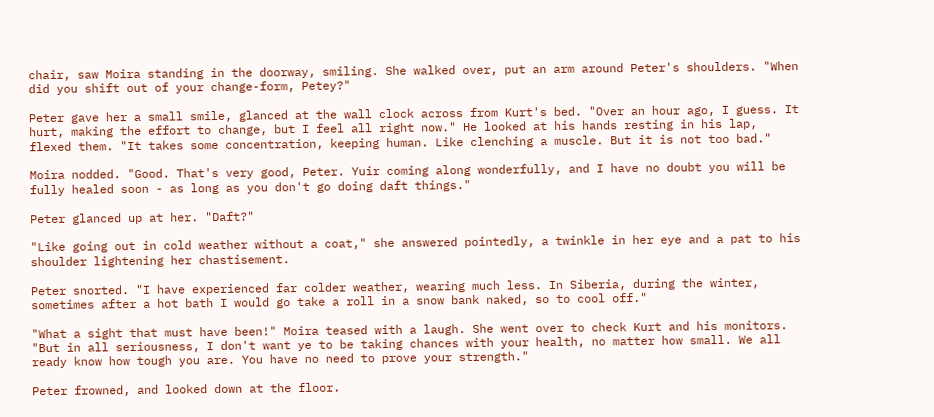chair, saw Moira standing in the doorway, smiling. She walked over, put an arm around Peter's shoulders. "When did you shift out of your change-form, Petey?"

Peter gave her a small smile, glanced at the wall clock across from Kurt's bed. "Over an hour ago, I guess. It hurt, making the effort to change, but I feel all right now." He looked at his hands resting in his lap, flexed them. "It takes some concentration, keeping human. Like clenching a muscle. But it is not too bad."

Moira nodded. "Good. That's very good, Peter. Yuir coming along wonderfully, and I have no doubt you will be fully healed soon - as long as you don't go doing daft things."

Peter glanced up at her. "Daft?"

"Like going out in cold weather without a coat," she answered pointedly, a twinkle in her eye and a pat to his shoulder lightening her chastisement.

Peter snorted. "I have experienced far colder weather, wearing much less. In Siberia, during the winter, sometimes after a hot bath I would go take a roll in a snow bank naked, so to cool off."

"What a sight that must have been!" Moira teased with a laugh. She went over to check Kurt and his monitors. "But in all seriousness, I don't want ye to be taking chances with your health, no matter how small. We all ready know how tough you are. You have no need to prove your strength."

Peter frowned, and looked down at the floor.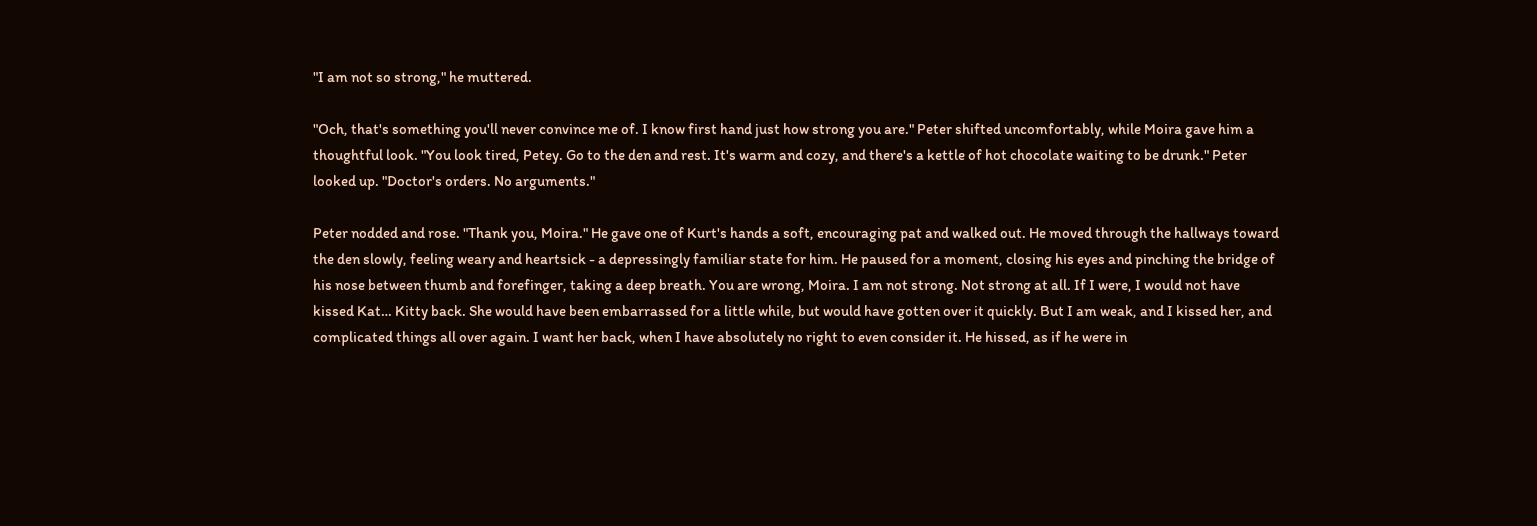"I am not so strong," he muttered.

"Och, that's something you'll never convince me of. I know first hand just how strong you are." Peter shifted uncomfortably, while Moira gave him a thoughtful look. "You look tired, Petey. Go to the den and rest. It's warm and cozy, and there's a kettle of hot chocolate waiting to be drunk." Peter looked up. "Doctor's orders. No arguments."

Peter nodded and rose. "Thank you, Moira." He gave one of Kurt's hands a soft, encouraging pat and walked out. He moved through the hallways toward the den slowly, feeling weary and heartsick - a depressingly familiar state for him. He paused for a moment, closing his eyes and pinching the bridge of his nose between thumb and forefinger, taking a deep breath. You are wrong, Moira. I am not strong. Not strong at all. If I were, I would not have kissed Kat… Kitty back. She would have been embarrassed for a little while, but would have gotten over it quickly. But I am weak, and I kissed her, and complicated things all over again. I want her back, when I have absolutely no right to even consider it. He hissed, as if he were in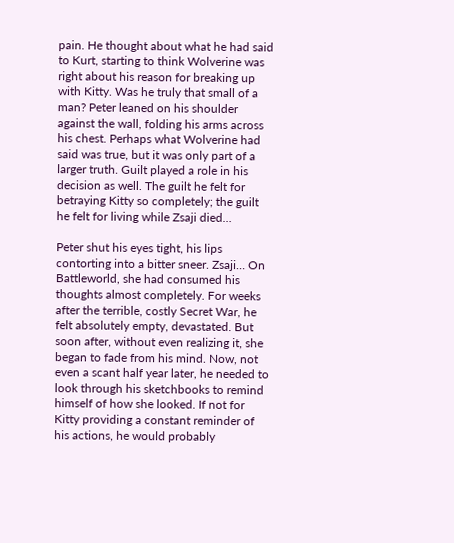pain. He thought about what he had said to Kurt, starting to think Wolverine was right about his reason for breaking up with Kitty. Was he truly that small of a man? Peter leaned on his shoulder against the wall, folding his arms across his chest. Perhaps what Wolverine had said was true, but it was only part of a larger truth. Guilt played a role in his decision as well. The guilt he felt for betraying Kitty so completely; the guilt he felt for living while Zsaji died…

Peter shut his eyes tight, his lips contorting into a bitter sneer. Zsaji… On Battleworld, she had consumed his thoughts almost completely. For weeks after the terrible, costly Secret War, he felt absolutely empty, devastated. But soon after, without even realizing it, she began to fade from his mind. Now, not even a scant half year later, he needed to look through his sketchbooks to remind himself of how she looked. If not for Kitty providing a constant reminder of his actions, he would probably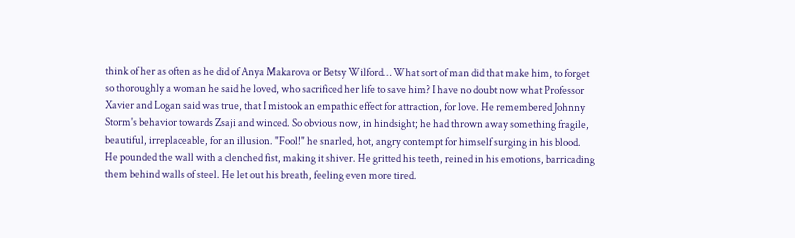think of her as often as he did of Anya Makarova or Betsy Wilford… What sort of man did that make him, to forget so thoroughly a woman he said he loved, who sacrificed her life to save him? I have no doubt now what Professor Xavier and Logan said was true, that I mistook an empathic effect for attraction, for love. He remembered Johnny Storm's behavior towards Zsaji and winced. So obvious now, in hindsight; he had thrown away something fragile, beautiful, irreplaceable, for an illusion. "Fool!" he snarled, hot, angry contempt for himself surging in his blood. He pounded the wall with a clenched fist, making it shiver. He gritted his teeth, reined in his emotions, barricading them behind walls of steel. He let out his breath, feeling even more tired.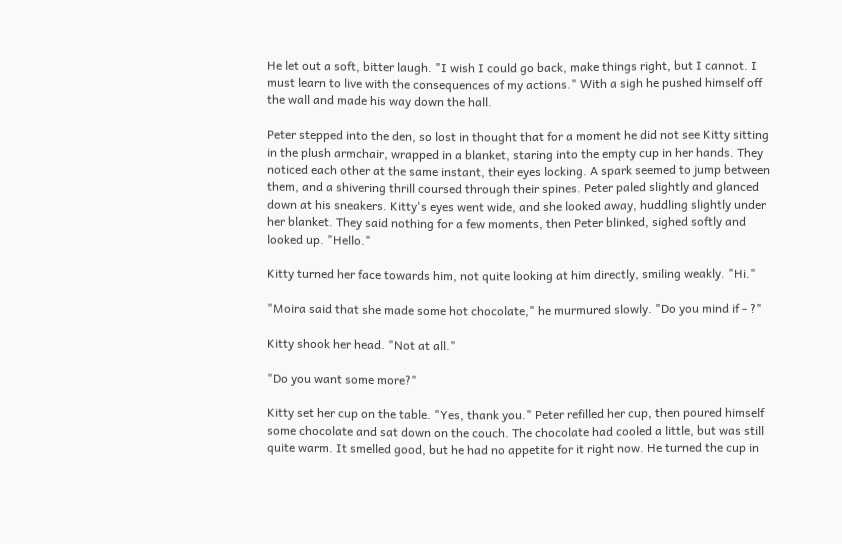He let out a soft, bitter laugh. "I wish I could go back, make things right, but I cannot. I must learn to live with the consequences of my actions." With a sigh he pushed himself off the wall and made his way down the hall.

Peter stepped into the den, so lost in thought that for a moment he did not see Kitty sitting in the plush armchair, wrapped in a blanket, staring into the empty cup in her hands. They noticed each other at the same instant, their eyes locking. A spark seemed to jump between them, and a shivering thrill coursed through their spines. Peter paled slightly and glanced down at his sneakers. Kitty's eyes went wide, and she looked away, huddling slightly under her blanket. They said nothing for a few moments, then Peter blinked, sighed softly and looked up. "Hello."

Kitty turned her face towards him, not quite looking at him directly, smiling weakly. "Hi."

"Moira said that she made some hot chocolate," he murmured slowly. "Do you mind if - ?"

Kitty shook her head. "Not at all."

"Do you want some more?"

Kitty set her cup on the table. "Yes, thank you." Peter refilled her cup, then poured himself some chocolate and sat down on the couch. The chocolate had cooled a little, but was still quite warm. It smelled good, but he had no appetite for it right now. He turned the cup in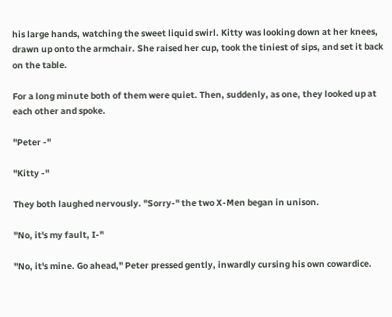his large hands, watching the sweet liquid swirl. Kitty was looking down at her knees, drawn up onto the armchair. She raised her cup, took the tiniest of sips, and set it back on the table.

For a long minute both of them were quiet. Then, suddenly, as one, they looked up at each other and spoke.

"Peter -"

"Kitty -"

They both laughed nervously. "Sorry-" the two X-Men began in unison.

"No, it's my fault, I-"

"No, it's mine. Go ahead," Peter pressed gently, inwardly cursing his own cowardice.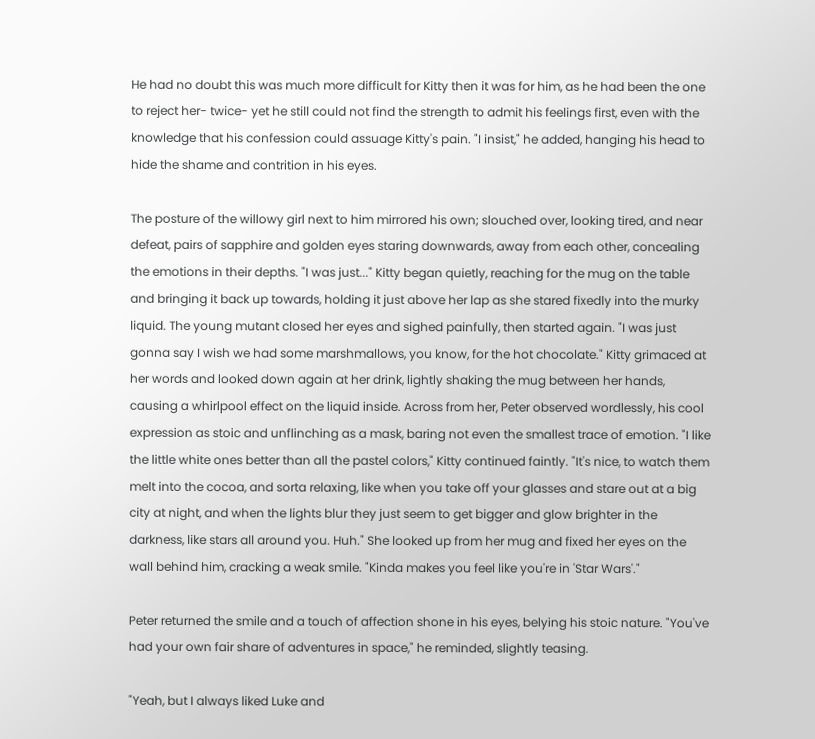He had no doubt this was much more difficult for Kitty then it was for him, as he had been the one to reject her- twice- yet he still could not find the strength to admit his feelings first, even with the knowledge that his confession could assuage Kitty's pain. "I insist," he added, hanging his head to hide the shame and contrition in his eyes.

The posture of the willowy girl next to him mirrored his own; slouched over, looking tired, and near defeat, pairs of sapphire and golden eyes staring downwards, away from each other, concealing the emotions in their depths. "I was just..." Kitty began quietly, reaching for the mug on the table and bringing it back up towards, holding it just above her lap as she stared fixedly into the murky liquid. The young mutant closed her eyes and sighed painfully, then started again. "I was just gonna say I wish we had some marshmallows, you know, for the hot chocolate." Kitty grimaced at her words and looked down again at her drink, lightly shaking the mug between her hands, causing a whirlpool effect on the liquid inside. Across from her, Peter observed wordlessly, his cool expression as stoic and unflinching as a mask, baring not even the smallest trace of emotion. "I like the little white ones better than all the pastel colors," Kitty continued faintly. "It's nice, to watch them melt into the cocoa, and sorta relaxing, like when you take off your glasses and stare out at a big city at night, and when the lights blur they just seem to get bigger and glow brighter in the darkness, like stars all around you. Huh." She looked up from her mug and fixed her eyes on the wall behind him, cracking a weak smile. "Kinda makes you feel like you're in 'Star Wars'."

Peter returned the smile and a touch of affection shone in his eyes, belying his stoic nature. "You've had your own fair share of adventures in space," he reminded, slightly teasing.

"Yeah, but I always liked Luke and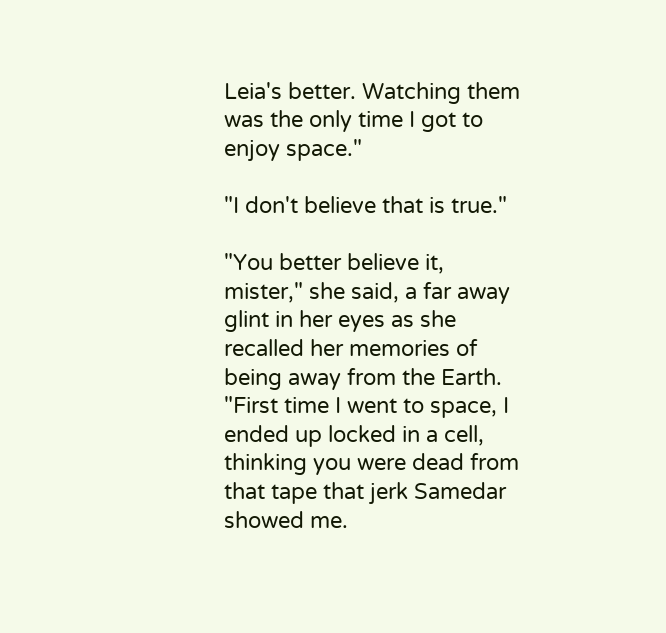Leia's better. Watching them was the only time I got to enjoy space."

"I don't believe that is true."

"You better believe it, mister," she said, a far away glint in her eyes as she recalled her memories of being away from the Earth. "First time I went to space, I ended up locked in a cell, thinking you were dead from that tape that jerk Samedar showed me.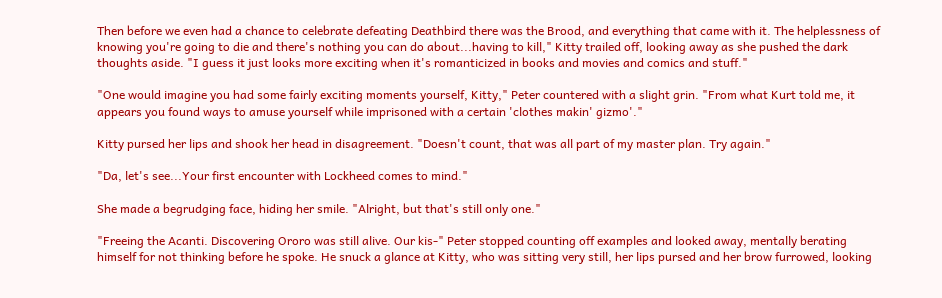Then before we even had a chance to celebrate defeating Deathbird there was the Brood, and everything that came with it. The helplessness of knowing you're going to die and there's nothing you can do about...having to kill," Kitty trailed off, looking away as she pushed the dark thoughts aside. "I guess it just looks more exciting when it's romanticized in books and movies and comics and stuff."

"One would imagine you had some fairly exciting moments yourself, Kitty," Peter countered with a slight grin. "From what Kurt told me, it appears you found ways to amuse yourself while imprisoned with a certain 'clothes makin' gizmo'."

Kitty pursed her lips and shook her head in disagreement. "Doesn't count, that was all part of my master plan. Try again."

"Da, let's see...Your first encounter with Lockheed comes to mind."

She made a begrudging face, hiding her smile. "Alright, but that's still only one."

"Freeing the Acanti. Discovering Ororo was still alive. Our kis-" Peter stopped counting off examples and looked away, mentally berating himself for not thinking before he spoke. He snuck a glance at Kitty, who was sitting very still, her lips pursed and her brow furrowed, looking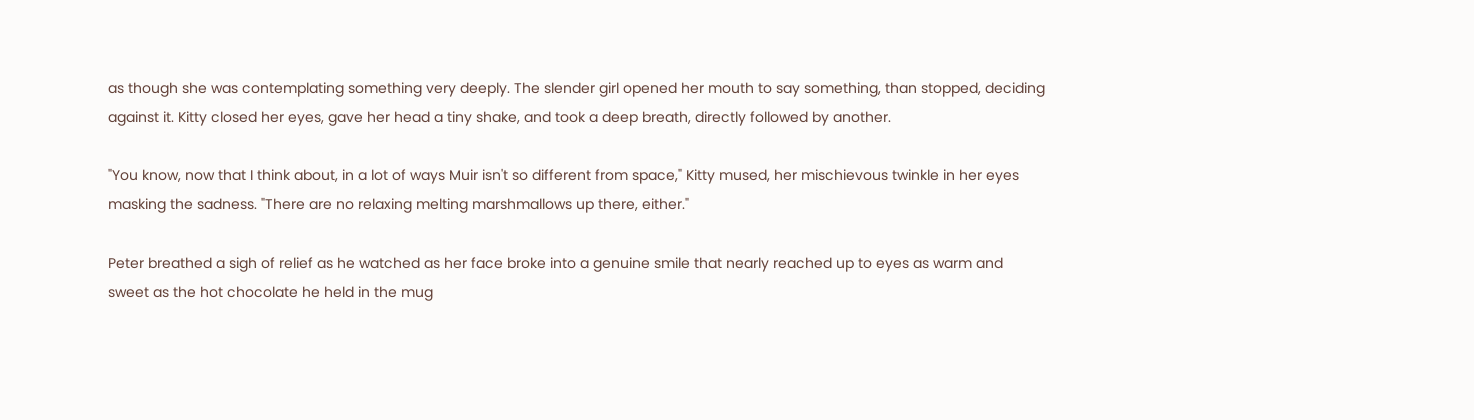as though she was contemplating something very deeply. The slender girl opened her mouth to say something, than stopped, deciding against it. Kitty closed her eyes, gave her head a tiny shake, and took a deep breath, directly followed by another.

"You know, now that I think about, in a lot of ways Muir isn't so different from space," Kitty mused, her mischievous twinkle in her eyes masking the sadness. "There are no relaxing melting marshmallows up there, either."

Peter breathed a sigh of relief as he watched as her face broke into a genuine smile that nearly reached up to eyes as warm and sweet as the hot chocolate he held in the mug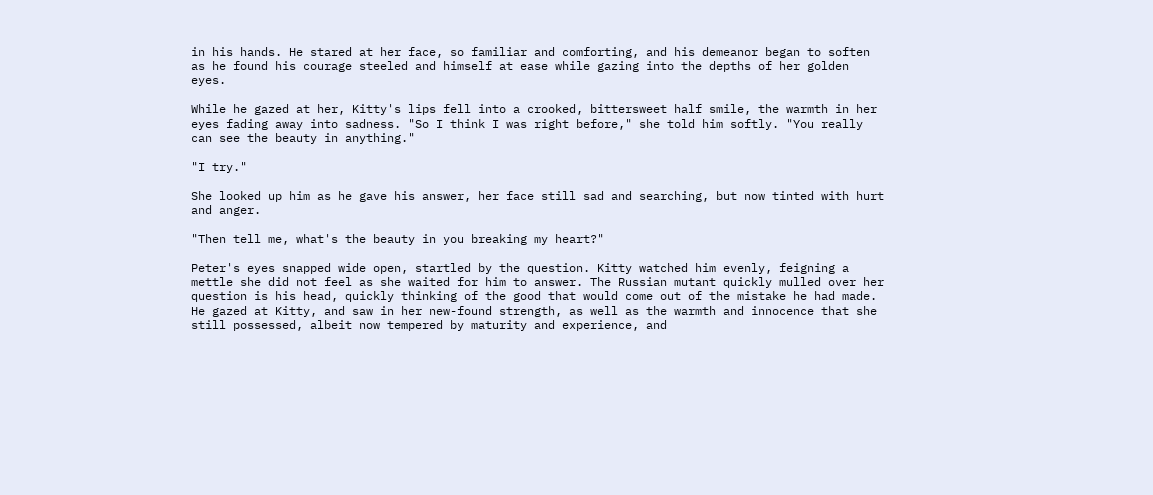in his hands. He stared at her face, so familiar and comforting, and his demeanor began to soften as he found his courage steeled and himself at ease while gazing into the depths of her golden eyes.

While he gazed at her, Kitty's lips fell into a crooked, bittersweet half smile, the warmth in her eyes fading away into sadness. "So I think I was right before," she told him softly. "You really can see the beauty in anything."

"I try."

She looked up him as he gave his answer, her face still sad and searching, but now tinted with hurt and anger.

"Then tell me, what's the beauty in you breaking my heart?"

Peter's eyes snapped wide open, startled by the question. Kitty watched him evenly, feigning a mettle she did not feel as she waited for him to answer. The Russian mutant quickly mulled over her question is his head, quickly thinking of the good that would come out of the mistake he had made. He gazed at Kitty, and saw in her new-found strength, as well as the warmth and innocence that she still possessed, albeit now tempered by maturity and experience, and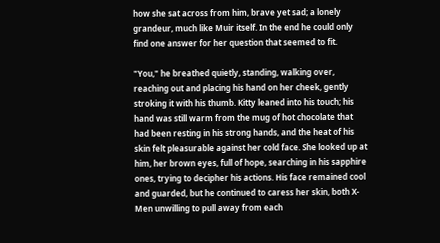how she sat across from him, brave yet sad; a lonely grandeur, much like Muir itself. In the end he could only find one answer for her question that seemed to fit.

"You," he breathed quietly, standing, walking over, reaching out and placing his hand on her cheek, gently stroking it with his thumb. Kitty leaned into his touch; his hand was still warm from the mug of hot chocolate that had been resting in his strong hands, and the heat of his skin felt pleasurable against her cold face. She looked up at him, her brown eyes, full of hope, searching in his sapphire ones, trying to decipher his actions. His face remained cool and guarded, but he continued to caress her skin, both X-Men unwilling to pull away from each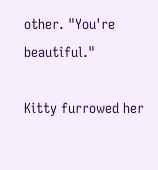other. "You're beautiful."

Kitty furrowed her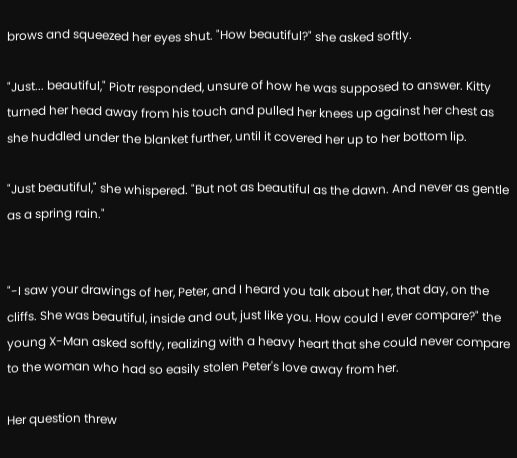brows and squeezed her eyes shut. "How beautiful?" she asked softly.

"Just... beautiful," Piotr responded, unsure of how he was supposed to answer. Kitty turned her head away from his touch and pulled her knees up against her chest as she huddled under the blanket further, until it covered her up to her bottom lip.

"Just beautiful," she whispered. "But not as beautiful as the dawn. And never as gentle as a spring rain."


"-I saw your drawings of her, Peter, and I heard you talk about her, that day, on the cliffs. She was beautiful, inside and out, just like you. How could I ever compare?" the young X-Man asked softly, realizing with a heavy heart that she could never compare to the woman who had so easily stolen Peter's love away from her.

Her question threw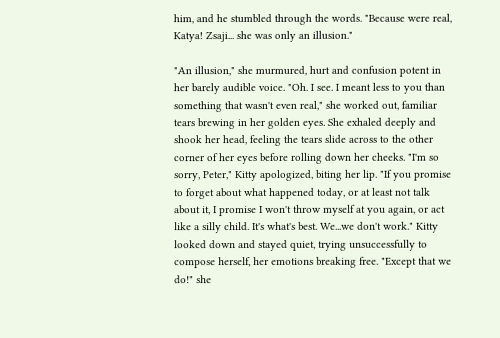him, and he stumbled through the words. "Because were real, Katya! Zsaji... she was only an illusion."

"An illusion," she murmured, hurt and confusion potent in her barely audible voice. "Oh. I see. I meant less to you than something that wasn't even real," she worked out, familiar tears brewing in her golden eyes. She exhaled deeply and shook her head, feeling the tears slide across to the other corner of her eyes before rolling down her cheeks. "I'm so sorry, Peter," Kitty apologized, biting her lip. "If you promise to forget about what happened today, or at least not talk about it, I promise I won't throw myself at you again, or act like a silly child. It's what's best. We...we don't work." Kitty looked down and stayed quiet, trying unsuccessfully to compose herself, her emotions breaking free. "Except that we do!" she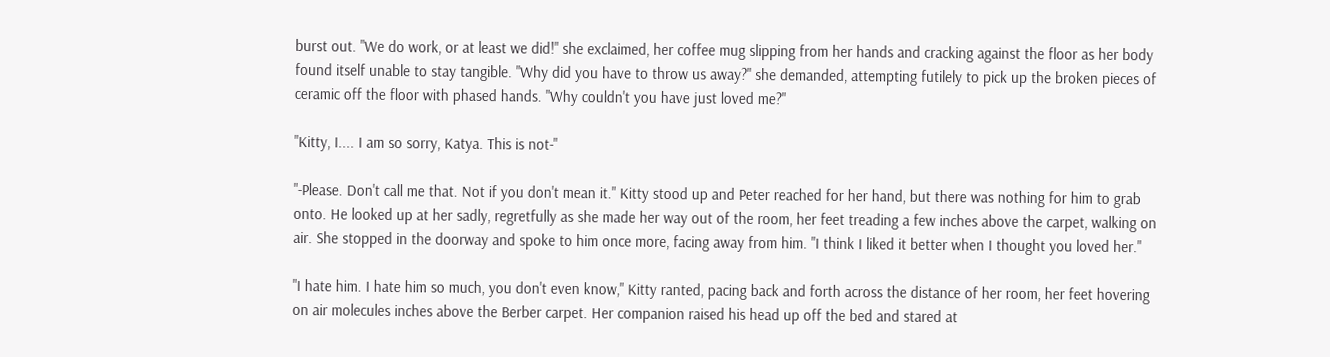burst out. "We do work, or at least we did!" she exclaimed, her coffee mug slipping from her hands and cracking against the floor as her body found itself unable to stay tangible. "Why did you have to throw us away?" she demanded, attempting futilely to pick up the broken pieces of ceramic off the floor with phased hands. "Why couldn't you have just loved me?"

"Kitty, I.... I am so sorry, Katya. This is not-"

"-Please. Don't call me that. Not if you don't mean it." Kitty stood up and Peter reached for her hand, but there was nothing for him to grab onto. He looked up at her sadly, regretfully as she made her way out of the room, her feet treading a few inches above the carpet, walking on air. She stopped in the doorway and spoke to him once more, facing away from him. "I think I liked it better when I thought you loved her."

"I hate him. I hate him so much, you don't even know," Kitty ranted, pacing back and forth across the distance of her room, her feet hovering on air molecules inches above the Berber carpet. Her companion raised his head up off the bed and stared at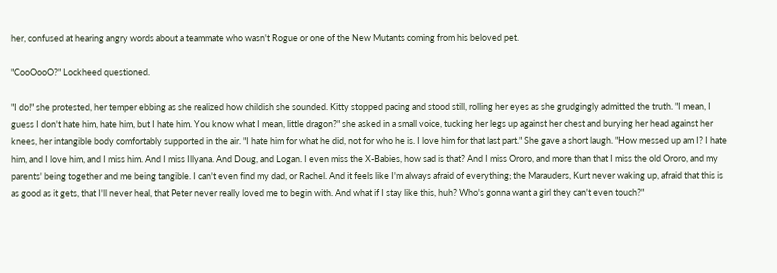her, confused at hearing angry words about a teammate who wasn't Rogue or one of the New Mutants coming from his beloved pet.

"CooOooO?" Lockheed questioned.

"I do!" she protested, her temper ebbing as she realized how childish she sounded. Kitty stopped pacing and stood still, rolling her eyes as she grudgingly admitted the truth. "I mean, I guess I don't hate him, hate him, but I hate him. You know what I mean, little dragon?" she asked in a small voice, tucking her legs up against her chest and burying her head against her knees, her intangible body comfortably supported in the air. "I hate him for what he did, not for who he is. I love him for that last part." She gave a short laugh. "How messed up am I? I hate him, and I love him, and I miss him. And I miss Illyana. And Doug, and Logan. I even miss the X-Babies, how sad is that? And I miss Ororo, and more than that I miss the old Ororo, and my parents' being together and me being tangible. I can't even find my dad, or Rachel. And it feels like I'm always afraid of everything; the Marauders, Kurt never waking up, afraid that this is as good as it gets, that I'll never heal, that Peter never really loved me to begin with. And what if I stay like this, huh? Who's gonna want a girl they can't even touch?"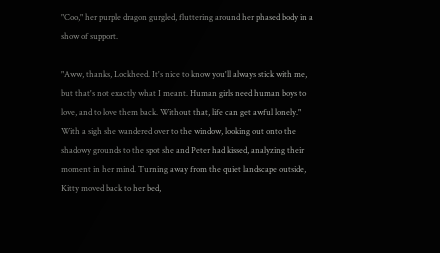"Coo," her purple dragon gurgled, fluttering around her phased body in a show of support.

"Aww, thanks, Lockheed. It's nice to know you'll always stick with me, but that's not exactly what I meant. Human girls need human boys to love, and to love them back. Without that, life can get awful lonely." With a sigh she wandered over to the window, looking out onto the shadowy grounds to the spot she and Peter had kissed, analyzing their moment in her mind. Turning away from the quiet landscape outside, Kitty moved back to her bed,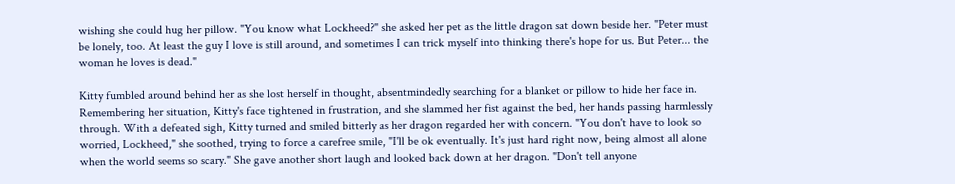wishing she could hug her pillow. "You know what Lockheed?" she asked her pet as the little dragon sat down beside her. "Peter must be lonely, too. At least the guy I love is still around, and sometimes I can trick myself into thinking there's hope for us. But Peter... the woman he loves is dead."

Kitty fumbled around behind her as she lost herself in thought, absentmindedly searching for a blanket or pillow to hide her face in. Remembering her situation, Kitty's face tightened in frustration, and she slammed her fist against the bed, her hands passing harmlessly through. With a defeated sigh, Kitty turned and smiled bitterly as her dragon regarded her with concern. "You don't have to look so worried, Lockheed," she soothed, trying to force a carefree smile, "I'll be ok eventually. It's just hard right now, being almost all alone when the world seems so scary." She gave another short laugh and looked back down at her dragon. "Don't tell anyone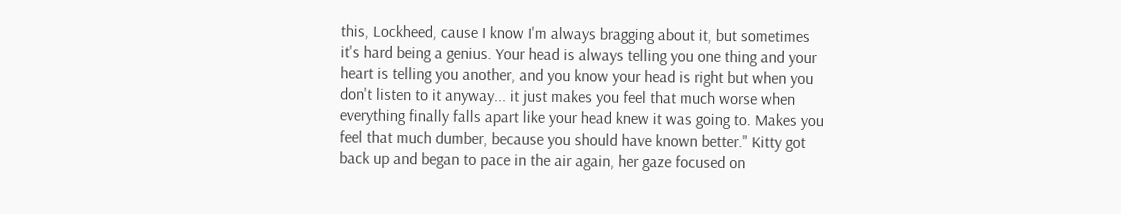this, Lockheed, cause I know I'm always bragging about it, but sometimes it's hard being a genius. Your head is always telling you one thing and your heart is telling you another, and you know your head is right but when you don't listen to it anyway... it just makes you feel that much worse when everything finally falls apart like your head knew it was going to. Makes you feel that much dumber, because you should have known better." Kitty got back up and began to pace in the air again, her gaze focused on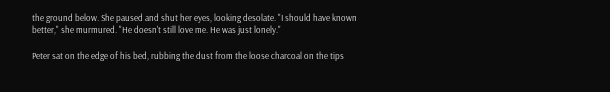the ground below. She paused and shut her eyes, looking desolate. "I should have known better," she murmured. "He doesn't still love me. He was just lonely."

Peter sat on the edge of his bed, rubbing the dust from the loose charcoal on the tips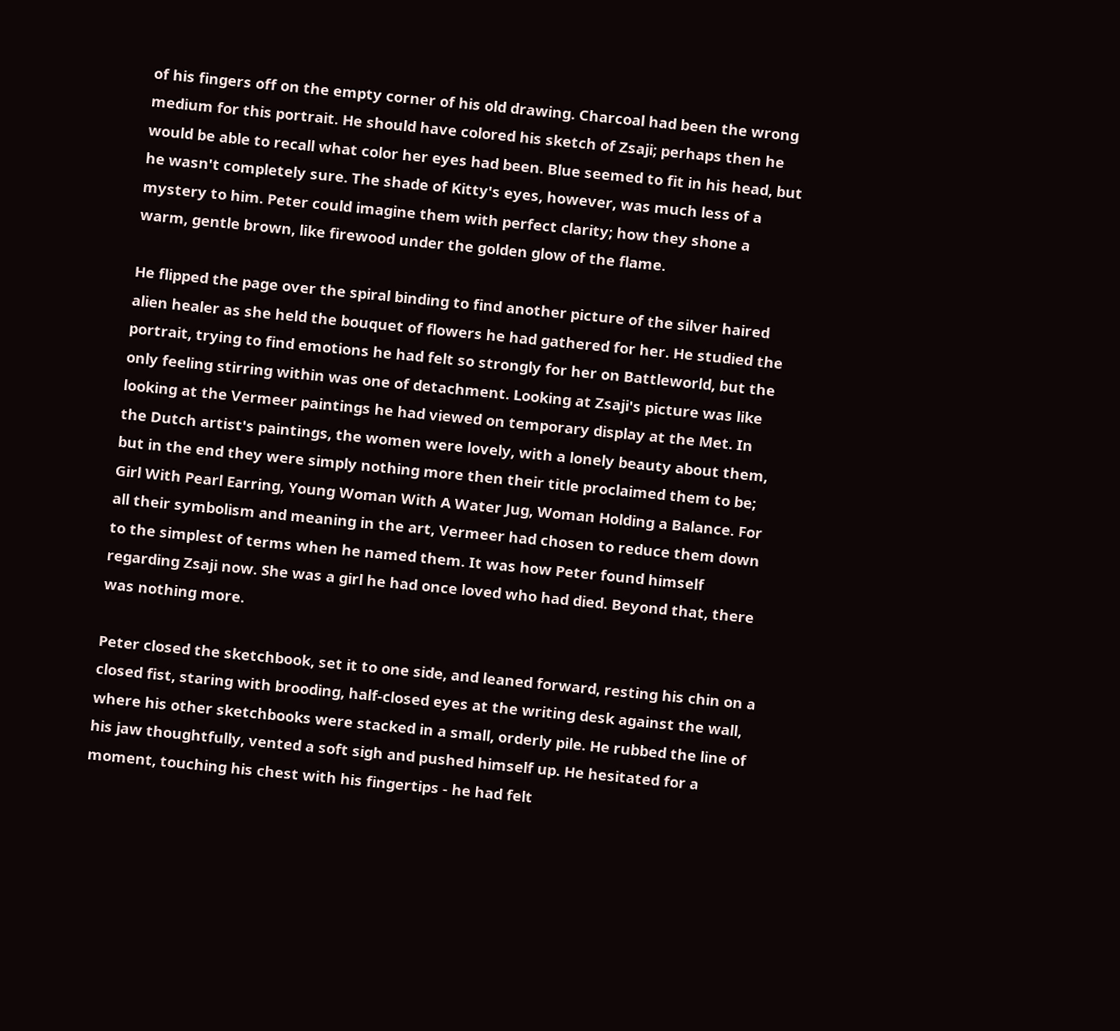of his fingers off on the empty corner of his old drawing. Charcoal had been the wrong medium for this portrait. He should have colored his sketch of Zsaji; perhaps then he would be able to recall what color her eyes had been. Blue seemed to fit in his head, but he wasn't completely sure. The shade of Kitty's eyes, however, was much less of a mystery to him. Peter could imagine them with perfect clarity; how they shone a warm, gentle brown, like firewood under the golden glow of the flame.

He flipped the page over the spiral binding to find another picture of the silver haired alien healer as she held the bouquet of flowers he had gathered for her. He studied the portrait, trying to find emotions he had felt so strongly for her on Battleworld, but the only feeling stirring within was one of detachment. Looking at Zsaji's picture was like looking at the Vermeer paintings he had viewed on temporary display at the Met. In the Dutch artist's paintings, the women were lovely, with a lonely beauty about them, but in the end they were simply nothing more then their title proclaimed them to be; Girl With Pearl Earring, Young Woman With A Water Jug, Woman Holding a Balance. For all their symbolism and meaning in the art, Vermeer had chosen to reduce them down to the simplest of terms when he named them. It was how Peter found himself regarding Zsaji now. She was a girl he had once loved who had died. Beyond that, there was nothing more.

Peter closed the sketchbook, set it to one side, and leaned forward, resting his chin on a closed fist, staring with brooding, half-closed eyes at the writing desk against the wall, where his other sketchbooks were stacked in a small, orderly pile. He rubbed the line of his jaw thoughtfully, vented a soft sigh and pushed himself up. He hesitated for a moment, touching his chest with his fingertips - he had felt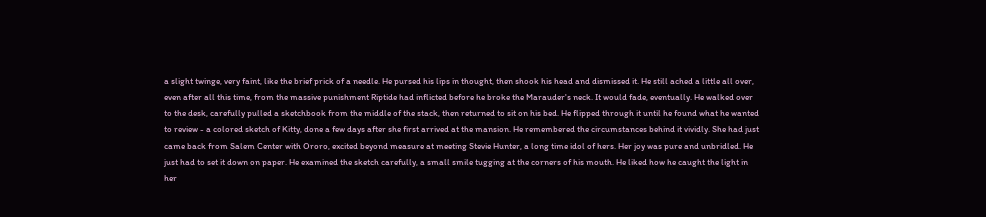a slight twinge, very faint, like the brief prick of a needle. He pursed his lips in thought, then shook his head and dismissed it. He still ached a little all over, even after all this time, from the massive punishment Riptide had inflicted before he broke the Marauder's neck. It would fade, eventually. He walked over to the desk, carefully pulled a sketchbook from the middle of the stack, then returned to sit on his bed. He flipped through it until he found what he wanted to review - a colored sketch of Kitty, done a few days after she first arrived at the mansion. He remembered the circumstances behind it vividly. She had just came back from Salem Center with Ororo, excited beyond measure at meeting Stevie Hunter, a long time idol of hers. Her joy was pure and unbridled. He just had to set it down on paper. He examined the sketch carefully, a small smile tugging at the corners of his mouth. He liked how he caught the light in her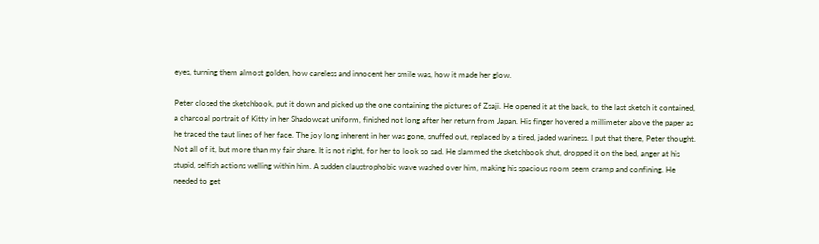eyes, turning them almost golden, how careless and innocent her smile was, how it made her glow.

Peter closed the sketchbook, put it down and picked up the one containing the pictures of Zsaji. He opened it at the back, to the last sketch it contained, a charcoal portrait of Kitty in her Shadowcat uniform, finished not long after her return from Japan. His finger hovered a millimeter above the paper as he traced the taut lines of her face. The joy long inherent in her was gone, snuffed out, replaced by a tired, jaded wariness. I put that there, Peter thought. Not all of it, but more than my fair share. It is not right, for her to look so sad. He slammed the sketchbook shut, dropped it on the bed, anger at his stupid, selfish actions welling within him. A sudden claustrophobic wave washed over him, making his spacious room seem cramp and confining. He needed to get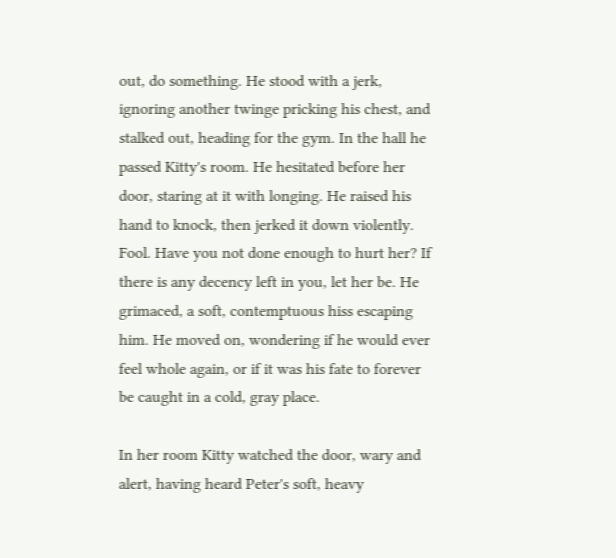out, do something. He stood with a jerk, ignoring another twinge pricking his chest, and stalked out, heading for the gym. In the hall he passed Kitty's room. He hesitated before her door, staring at it with longing. He raised his hand to knock, then jerked it down violently. Fool. Have you not done enough to hurt her? If there is any decency left in you, let her be. He grimaced, a soft, contemptuous hiss escaping him. He moved on, wondering if he would ever feel whole again, or if it was his fate to forever be caught in a cold, gray place.

In her room Kitty watched the door, wary and alert, having heard Peter's soft, heavy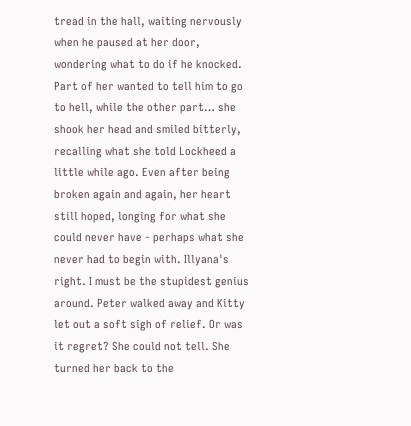tread in the hall, waiting nervously when he paused at her door, wondering what to do if he knocked. Part of her wanted to tell him to go to hell, while the other part… she shook her head and smiled bitterly, recalling what she told Lockheed a little while ago. Even after being broken again and again, her heart still hoped, longing for what she could never have - perhaps what she never had to begin with. Illyana's right. I must be the stupidest genius around. Peter walked away and Kitty let out a soft sigh of relief. Or was it regret? She could not tell. She turned her back to the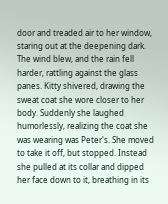door and treaded air to her window, staring out at the deepening dark. The wind blew, and the rain fell harder, rattling against the glass panes. Kitty shivered, drawing the sweat coat she wore closer to her body. Suddenly she laughed humorlessly, realizing the coat she was wearing was Peter's. She moved to take it off, but stopped. Instead she pulled at its collar and dipped her face down to it, breathing in its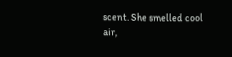scent. She smelled cool air,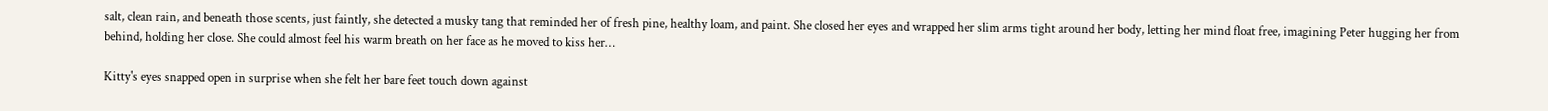salt, clean rain, and beneath those scents, just faintly, she detected a musky tang that reminded her of fresh pine, healthy loam, and paint. She closed her eyes and wrapped her slim arms tight around her body, letting her mind float free, imagining Peter hugging her from behind, holding her close. She could almost feel his warm breath on her face as he moved to kiss her…

Kitty's eyes snapped open in surprise when she felt her bare feet touch down against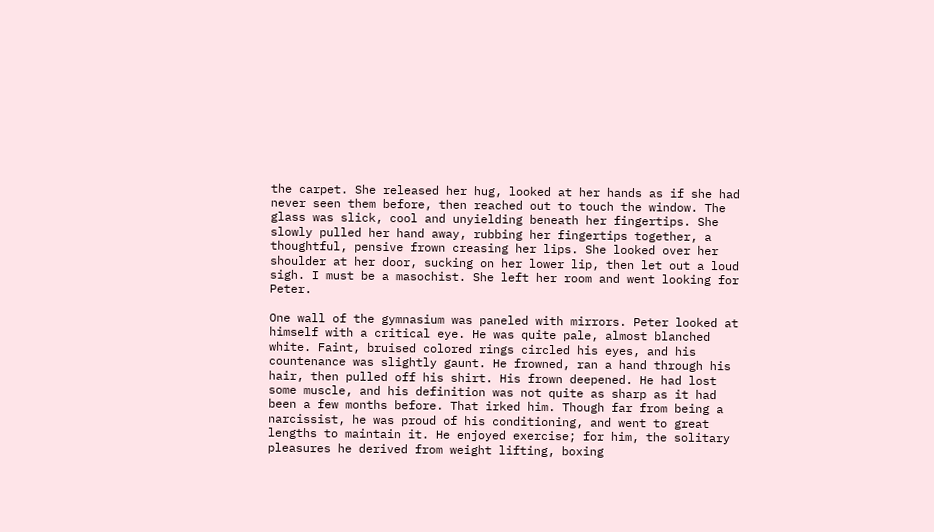the carpet. She released her hug, looked at her hands as if she had never seen them before, then reached out to touch the window. The glass was slick, cool and unyielding beneath her fingertips. She slowly pulled her hand away, rubbing her fingertips together, a thoughtful, pensive frown creasing her lips. She looked over her shoulder at her door, sucking on her lower lip, then let out a loud sigh. I must be a masochist. She left her room and went looking for Peter.

One wall of the gymnasium was paneled with mirrors. Peter looked at himself with a critical eye. He was quite pale, almost blanched white. Faint, bruised colored rings circled his eyes, and his countenance was slightly gaunt. He frowned, ran a hand through his hair, then pulled off his shirt. His frown deepened. He had lost some muscle, and his definition was not quite as sharp as it had been a few months before. That irked him. Though far from being a narcissist, he was proud of his conditioning, and went to great lengths to maintain it. He enjoyed exercise; for him, the solitary pleasures he derived from weight lifting, boxing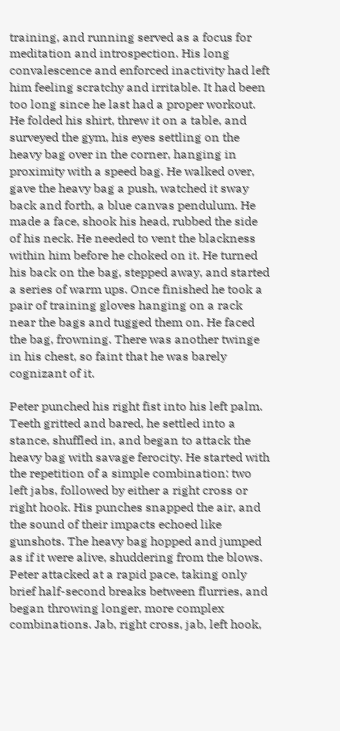training, and running served as a focus for meditation and introspection. His long convalescence and enforced inactivity had left him feeling scratchy and irritable. It had been too long since he last had a proper workout. He folded his shirt, threw it on a table, and surveyed the gym, his eyes settling on the heavy bag over in the corner, hanging in proximity with a speed bag. He walked over, gave the heavy bag a push, watched it sway back and forth, a blue canvas pendulum. He made a face, shook his head, rubbed the side of his neck. He needed to vent the blackness within him before he choked on it. He turned his back on the bag, stepped away, and started a series of warm ups. Once finished he took a pair of training gloves hanging on a rack near the bags and tugged them on. He faced the bag, frowning. There was another twinge in his chest, so faint that he was barely cognizant of it.

Peter punched his right fist into his left palm. Teeth gritted and bared, he settled into a stance, shuffled in, and began to attack the heavy bag with savage ferocity. He started with the repetition of a simple combination: two left jabs, followed by either a right cross or right hook. His punches snapped the air, and the sound of their impacts echoed like gunshots. The heavy bag hopped and jumped as if it were alive, shuddering from the blows. Peter attacked at a rapid pace, taking only brief half-second breaks between flurries, and began throwing longer, more complex combinations. Jab, right cross, jab, left hook,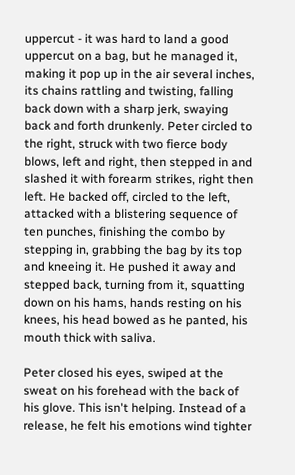uppercut - it was hard to land a good uppercut on a bag, but he managed it, making it pop up in the air several inches, its chains rattling and twisting, falling back down with a sharp jerk, swaying back and forth drunkenly. Peter circled to the right, struck with two fierce body blows, left and right, then stepped in and slashed it with forearm strikes, right then left. He backed off, circled to the left, attacked with a blistering sequence of ten punches, finishing the combo by stepping in, grabbing the bag by its top and kneeing it. He pushed it away and stepped back, turning from it, squatting down on his hams, hands resting on his knees, his head bowed as he panted, his mouth thick with saliva.

Peter closed his eyes, swiped at the sweat on his forehead with the back of his glove. This isn't helping. Instead of a release, he felt his emotions wind tighter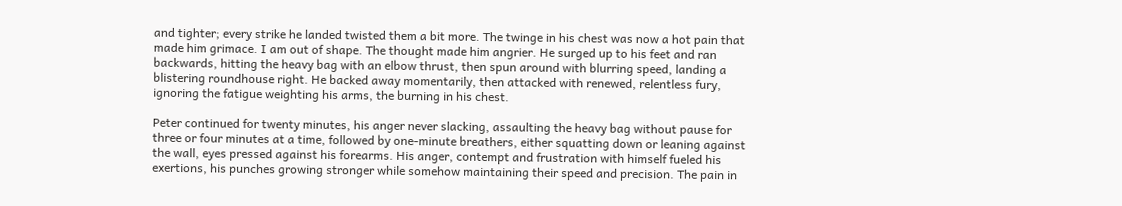and tighter; every strike he landed twisted them a bit more. The twinge in his chest was now a hot pain that made him grimace. I am out of shape. The thought made him angrier. He surged up to his feet and ran backwards, hitting the heavy bag with an elbow thrust, then spun around with blurring speed, landing a blistering roundhouse right. He backed away momentarily, then attacked with renewed, relentless fury, ignoring the fatigue weighting his arms, the burning in his chest.

Peter continued for twenty minutes, his anger never slacking, assaulting the heavy bag without pause for three or four minutes at a time, followed by one-minute breathers, either squatting down or leaning against the wall, eyes pressed against his forearms. His anger, contempt and frustration with himself fueled his exertions, his punches growing stronger while somehow maintaining their speed and precision. The pain in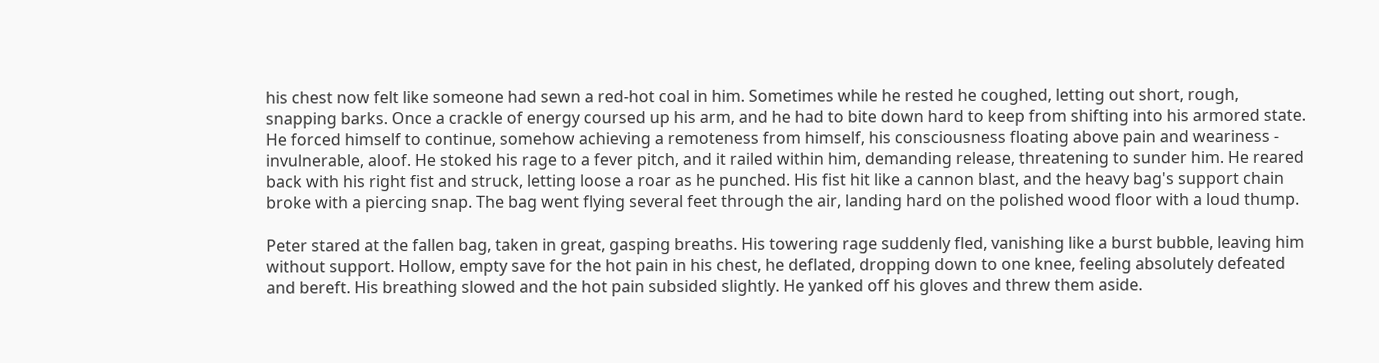his chest now felt like someone had sewn a red-hot coal in him. Sometimes while he rested he coughed, letting out short, rough, snapping barks. Once a crackle of energy coursed up his arm, and he had to bite down hard to keep from shifting into his armored state. He forced himself to continue, somehow achieving a remoteness from himself, his consciousness floating above pain and weariness - invulnerable, aloof. He stoked his rage to a fever pitch, and it railed within him, demanding release, threatening to sunder him. He reared back with his right fist and struck, letting loose a roar as he punched. His fist hit like a cannon blast, and the heavy bag's support chain broke with a piercing snap. The bag went flying several feet through the air, landing hard on the polished wood floor with a loud thump.

Peter stared at the fallen bag, taken in great, gasping breaths. His towering rage suddenly fled, vanishing like a burst bubble, leaving him without support. Hollow, empty save for the hot pain in his chest, he deflated, dropping down to one knee, feeling absolutely defeated and bereft. His breathing slowed and the hot pain subsided slightly. He yanked off his gloves and threw them aside.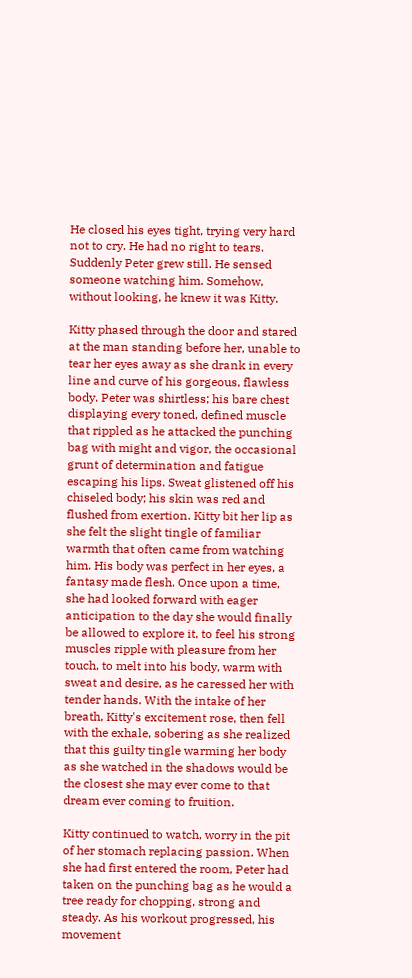He closed his eyes tight, trying very hard not to cry. He had no right to tears. Suddenly Peter grew still. He sensed someone watching him. Somehow, without looking, he knew it was Kitty.

Kitty phased through the door and stared at the man standing before her, unable to tear her eyes away as she drank in every line and curve of his gorgeous, flawless body. Peter was shirtless; his bare chest displaying every toned, defined muscle that rippled as he attacked the punching bag with might and vigor, the occasional grunt of determination and fatigue escaping his lips. Sweat glistened off his chiseled body; his skin was red and flushed from exertion. Kitty bit her lip as she felt the slight tingle of familiar warmth that often came from watching him. His body was perfect in her eyes, a fantasy made flesh. Once upon a time, she had looked forward with eager anticipation to the day she would finally be allowed to explore it, to feel his strong muscles ripple with pleasure from her touch, to melt into his body, warm with sweat and desire, as he caressed her with tender hands. With the intake of her breath, Kitty's excitement rose, then fell with the exhale, sobering as she realized that this guilty tingle warming her body as she watched in the shadows would be the closest she may ever come to that dream ever coming to fruition.

Kitty continued to watch, worry in the pit of her stomach replacing passion. When she had first entered the room, Peter had taken on the punching bag as he would a tree ready for chopping, strong and steady. As his workout progressed, his movement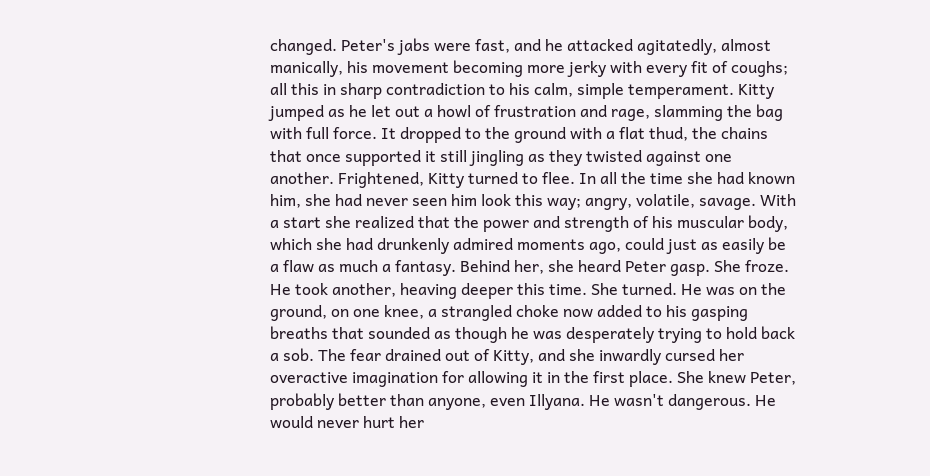changed. Peter's jabs were fast, and he attacked agitatedly, almost manically, his movement becoming more jerky with every fit of coughs; all this in sharp contradiction to his calm, simple temperament. Kitty jumped as he let out a howl of frustration and rage, slamming the bag with full force. It dropped to the ground with a flat thud, the chains that once supported it still jingling as they twisted against one another. Frightened, Kitty turned to flee. In all the time she had known him, she had never seen him look this way; angry, volatile, savage. With a start she realized that the power and strength of his muscular body, which she had drunkenly admired moments ago, could just as easily be a flaw as much a fantasy. Behind her, she heard Peter gasp. She froze. He took another, heaving deeper this time. She turned. He was on the ground, on one knee, a strangled choke now added to his gasping breaths that sounded as though he was desperately trying to hold back a sob. The fear drained out of Kitty, and she inwardly cursed her overactive imagination for allowing it in the first place. She knew Peter, probably better than anyone, even Illyana. He wasn't dangerous. He would never hurt her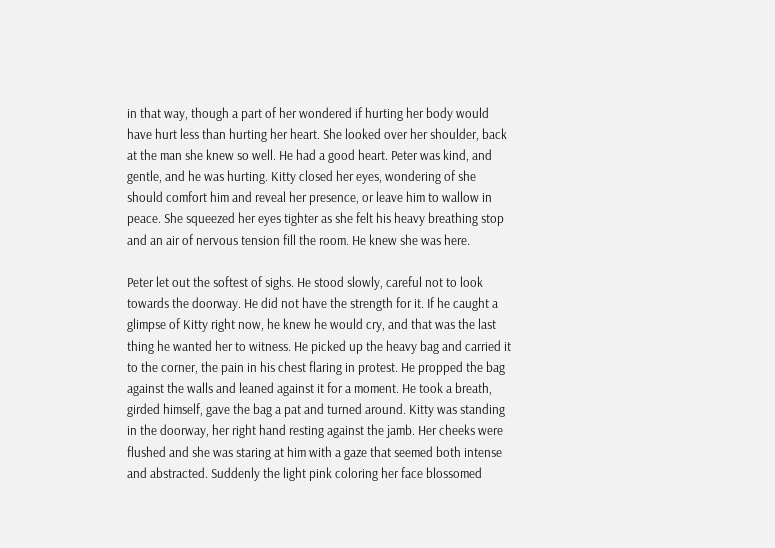in that way, though a part of her wondered if hurting her body would have hurt less than hurting her heart. She looked over her shoulder, back at the man she knew so well. He had a good heart. Peter was kind, and gentle, and he was hurting. Kitty closed her eyes, wondering of she should comfort him and reveal her presence, or leave him to wallow in peace. She squeezed her eyes tighter as she felt his heavy breathing stop and an air of nervous tension fill the room. He knew she was here.

Peter let out the softest of sighs. He stood slowly, careful not to look towards the doorway. He did not have the strength for it. If he caught a glimpse of Kitty right now, he knew he would cry, and that was the last thing he wanted her to witness. He picked up the heavy bag and carried it to the corner, the pain in his chest flaring in protest. He propped the bag against the walls and leaned against it for a moment. He took a breath, girded himself, gave the bag a pat and turned around. Kitty was standing in the doorway, her right hand resting against the jamb. Her cheeks were flushed and she was staring at him with a gaze that seemed both intense and abstracted. Suddenly the light pink coloring her face blossomed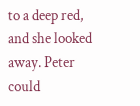to a deep red, and she looked away. Peter could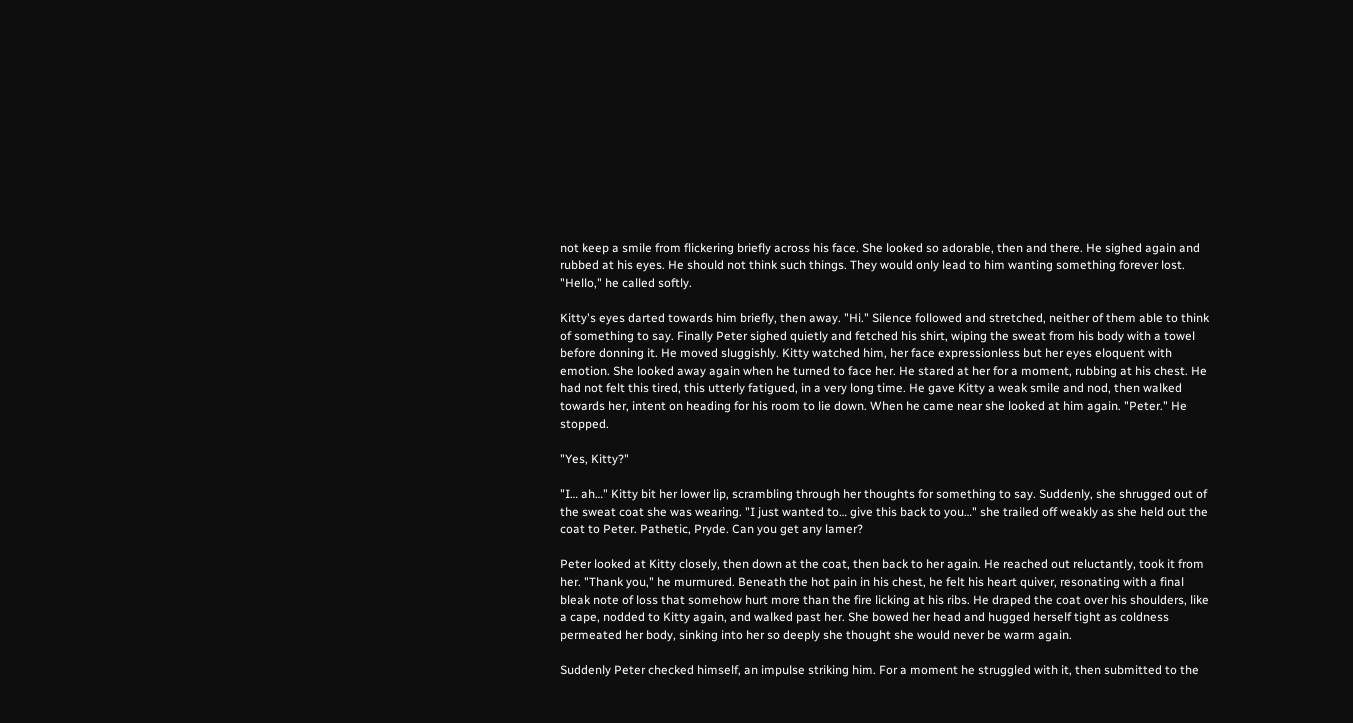not keep a smile from flickering briefly across his face. She looked so adorable, then and there. He sighed again and rubbed at his eyes. He should not think such things. They would only lead to him wanting something forever lost. "Hello," he called softly.

Kitty's eyes darted towards him briefly, then away. "Hi." Silence followed and stretched, neither of them able to think of something to say. Finally Peter sighed quietly and fetched his shirt, wiping the sweat from his body with a towel before donning it. He moved sluggishly. Kitty watched him, her face expressionless but her eyes eloquent with emotion. She looked away again when he turned to face her. He stared at her for a moment, rubbing at his chest. He had not felt this tired, this utterly fatigued, in a very long time. He gave Kitty a weak smile and nod, then walked towards her, intent on heading for his room to lie down. When he came near she looked at him again. "Peter." He stopped.

"Yes, Kitty?"

"I… ah…" Kitty bit her lower lip, scrambling through her thoughts for something to say. Suddenly, she shrugged out of the sweat coat she was wearing. "I just wanted to… give this back to you…" she trailed off weakly as she held out the coat to Peter. Pathetic, Pryde. Can you get any lamer?

Peter looked at Kitty closely, then down at the coat, then back to her again. He reached out reluctantly, took it from her. "Thank you," he murmured. Beneath the hot pain in his chest, he felt his heart quiver, resonating with a final bleak note of loss that somehow hurt more than the fire licking at his ribs. He draped the coat over his shoulders, like a cape, nodded to Kitty again, and walked past her. She bowed her head and hugged herself tight as coldness permeated her body, sinking into her so deeply she thought she would never be warm again.

Suddenly Peter checked himself, an impulse striking him. For a moment he struggled with it, then submitted to the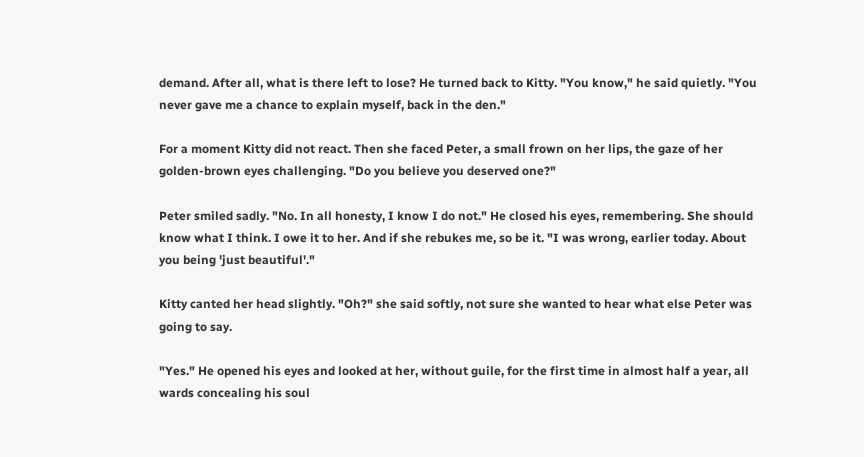demand. After all, what is there left to lose? He turned back to Kitty. "You know," he said quietly. "You never gave me a chance to explain myself, back in the den."

For a moment Kitty did not react. Then she faced Peter, a small frown on her lips, the gaze of her golden-brown eyes challenging. "Do you believe you deserved one?"

Peter smiled sadly. "No. In all honesty, I know I do not." He closed his eyes, remembering. She should know what I think. I owe it to her. And if she rebukes me, so be it. "I was wrong, earlier today. About you being 'just beautiful'."

Kitty canted her head slightly. "Oh?" she said softly, not sure she wanted to hear what else Peter was going to say.

"Yes." He opened his eyes and looked at her, without guile, for the first time in almost half a year, all wards concealing his soul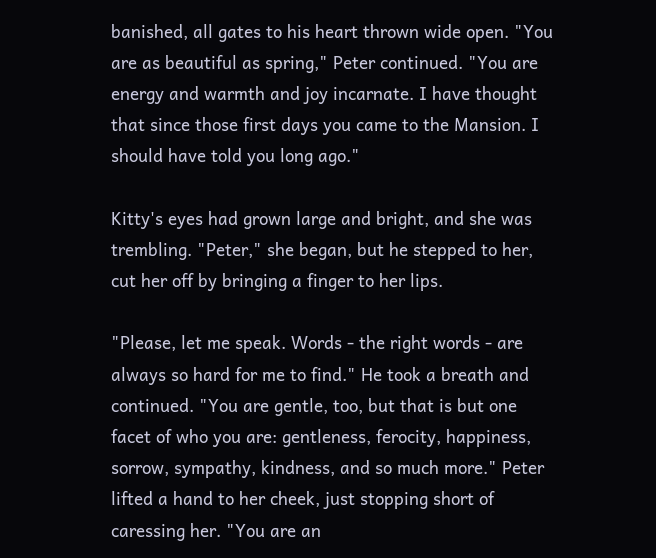banished, all gates to his heart thrown wide open. "You are as beautiful as spring," Peter continued. "You are energy and warmth and joy incarnate. I have thought that since those first days you came to the Mansion. I should have told you long ago."

Kitty's eyes had grown large and bright, and she was trembling. "Peter," she began, but he stepped to her, cut her off by bringing a finger to her lips.

"Please, let me speak. Words - the right words - are always so hard for me to find." He took a breath and continued. "You are gentle, too, but that is but one facet of who you are: gentleness, ferocity, happiness, sorrow, sympathy, kindness, and so much more." Peter lifted a hand to her cheek, just stopping short of caressing her. "You are an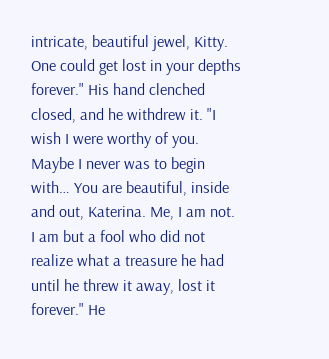intricate, beautiful jewel, Kitty. One could get lost in your depths forever." His hand clenched closed, and he withdrew it. "I wish I were worthy of you. Maybe I never was to begin with… You are beautiful, inside and out, Katerina. Me, I am not. I am but a fool who did not realize what a treasure he had until he threw it away, lost it forever." He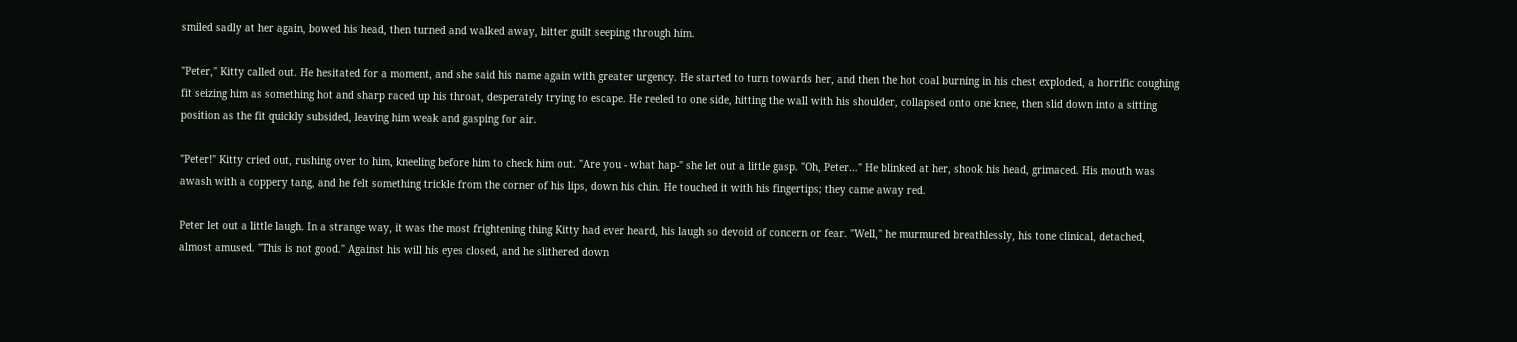smiled sadly at her again, bowed his head, then turned and walked away, bitter guilt seeping through him.

"Peter," Kitty called out. He hesitated for a moment, and she said his name again with greater urgency. He started to turn towards her, and then the hot coal burning in his chest exploded, a horrific coughing fit seizing him as something hot and sharp raced up his throat, desperately trying to escape. He reeled to one side, hitting the wall with his shoulder, collapsed onto one knee, then slid down into a sitting position as the fit quickly subsided, leaving him weak and gasping for air.

"Peter!" Kitty cried out, rushing over to him, kneeling before him to check him out. "Are you - what hap-" she let out a little gasp. "Oh, Peter…" He blinked at her, shook his head, grimaced. His mouth was awash with a coppery tang, and he felt something trickle from the corner of his lips, down his chin. He touched it with his fingertips; they came away red.

Peter let out a little laugh. In a strange way, it was the most frightening thing Kitty had ever heard, his laugh so devoid of concern or fear. "Well," he murmured breathlessly, his tone clinical, detached, almost amused. "This is not good." Against his will his eyes closed, and he slithered down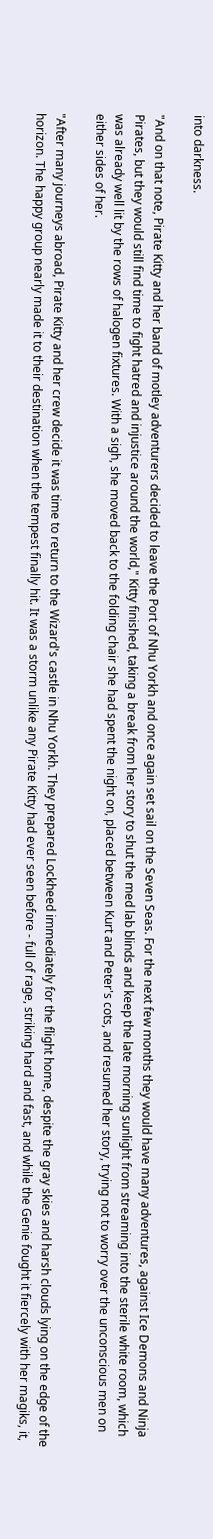into darkness.

"And on that note, Pirate Kitty and her band of motley adventurers decided to leave the Port of Nhu Yorkh and once again set sail on the Seven Seas. For the next few months they would have many adventures, against Ice Demons and Ninja Pirates, but they would still find time to fight hatred and injustice around the world," Kitty finished, taking a break from her story to shut the med lab blinds and keep the late morning sunlight from streaming into the sterile white room, which was already well lit by the rows of halogen fixtures. With a sigh, she moved back to the folding chair she had spent the night on, placed between Kurt and Peter's cots, and resumed her story, trying not to worry over the unconscious men on either sides of her.

"After many journeys abroad, Pirate Kitty and her crew decide it was time to return to the Wizard's castle in Nhu Yorkh. They prepared Lockheed immediately for the flight home, despite the gray skies and harsh clouds lying on the edge of the horizon. The happy group nearly made it to their destination when the tempest finally hit. It was a storm unlike any Pirate Kitty had ever seen before - full of rage, striking hard and fast, and while the Genie fought it fiercely with her magiks, it,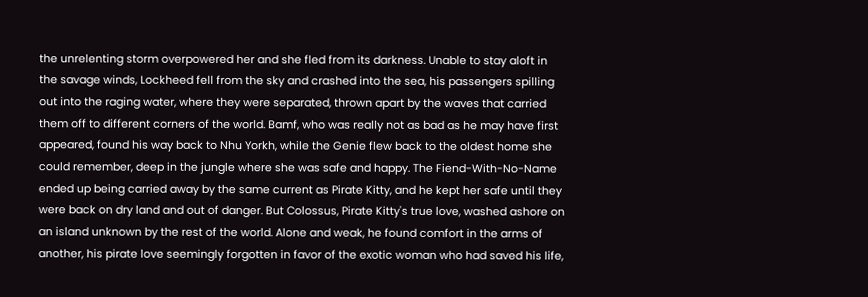the unrelenting storm overpowered her and she fled from its darkness. Unable to stay aloft in the savage winds, Lockheed fell from the sky and crashed into the sea, his passengers spilling out into the raging water, where they were separated, thrown apart by the waves that carried them off to different corners of the world. Bamf, who was really not as bad as he may have first appeared, found his way back to Nhu Yorkh, while the Genie flew back to the oldest home she could remember, deep in the jungle where she was safe and happy. The Fiend-With-No-Name ended up being carried away by the same current as Pirate Kitty, and he kept her safe until they were back on dry land and out of danger. But Colossus, Pirate Kitty's true love, washed ashore on an island unknown by the rest of the world. Alone and weak, he found comfort in the arms of another, his pirate love seemingly forgotten in favor of the exotic woman who had saved his life,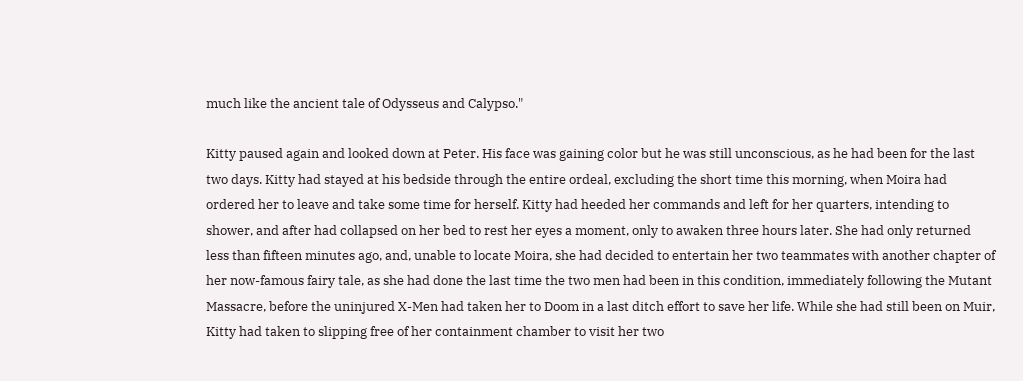much like the ancient tale of Odysseus and Calypso."

Kitty paused again and looked down at Peter. His face was gaining color but he was still unconscious, as he had been for the last two days. Kitty had stayed at his bedside through the entire ordeal, excluding the short time this morning, when Moira had ordered her to leave and take some time for herself. Kitty had heeded her commands and left for her quarters, intending to shower, and after had collapsed on her bed to rest her eyes a moment, only to awaken three hours later. She had only returned less than fifteen minutes ago, and, unable to locate Moira, she had decided to entertain her two teammates with another chapter of her now-famous fairy tale, as she had done the last time the two men had been in this condition, immediately following the Mutant Massacre, before the uninjured X-Men had taken her to Doom in a last ditch effort to save her life. While she had still been on Muir, Kitty had taken to slipping free of her containment chamber to visit her two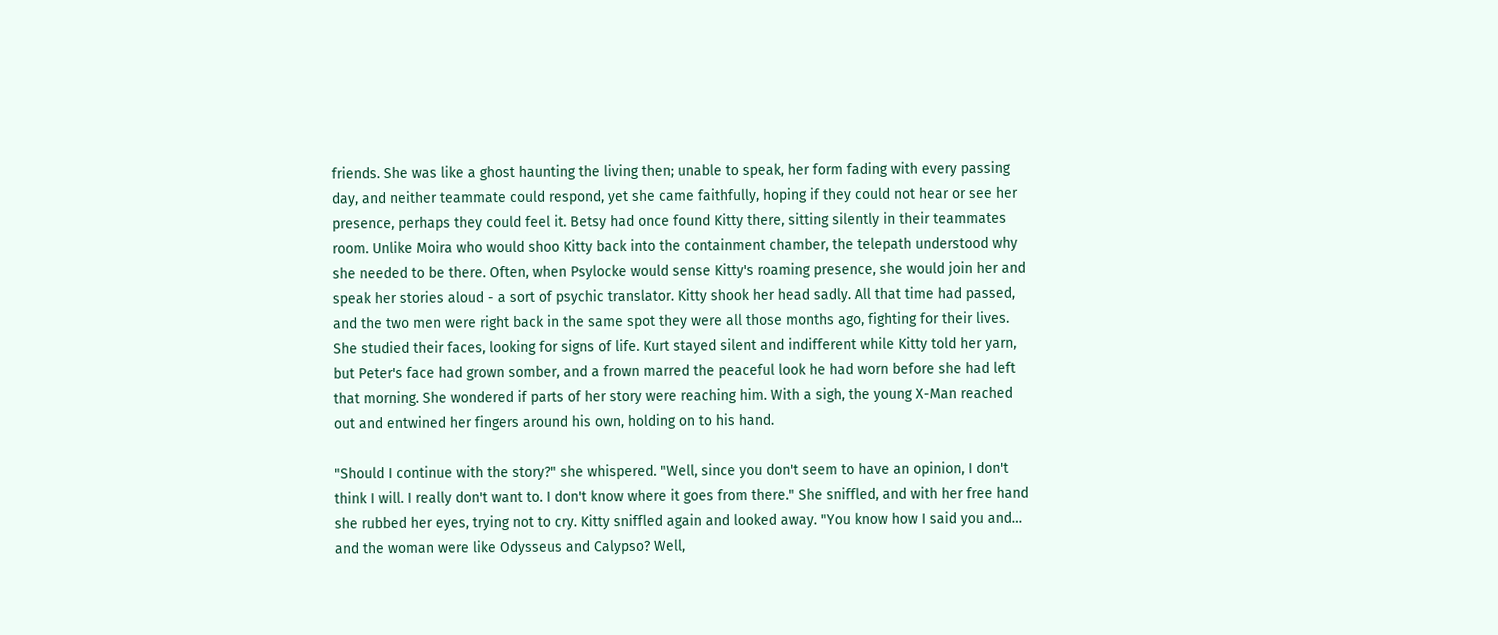friends. She was like a ghost haunting the living then; unable to speak, her form fading with every passing day, and neither teammate could respond, yet she came faithfully, hoping if they could not hear or see her presence, perhaps they could feel it. Betsy had once found Kitty there, sitting silently in their teammates room. Unlike Moira who would shoo Kitty back into the containment chamber, the telepath understood why she needed to be there. Often, when Psylocke would sense Kitty's roaming presence, she would join her and speak her stories aloud - a sort of psychic translator. Kitty shook her head sadly. All that time had passed, and the two men were right back in the same spot they were all those months ago, fighting for their lives. She studied their faces, looking for signs of life. Kurt stayed silent and indifferent while Kitty told her yarn, but Peter's face had grown somber, and a frown marred the peaceful look he had worn before she had left that morning. She wondered if parts of her story were reaching him. With a sigh, the young X-Man reached out and entwined her fingers around his own, holding on to his hand.

"Should I continue with the story?" she whispered. "Well, since you don't seem to have an opinion, I don't think I will. I really don't want to. I don't know where it goes from there." She sniffled, and with her free hand she rubbed her eyes, trying not to cry. Kitty sniffled again and looked away. "You know how I said you and… and the woman were like Odysseus and Calypso? Well,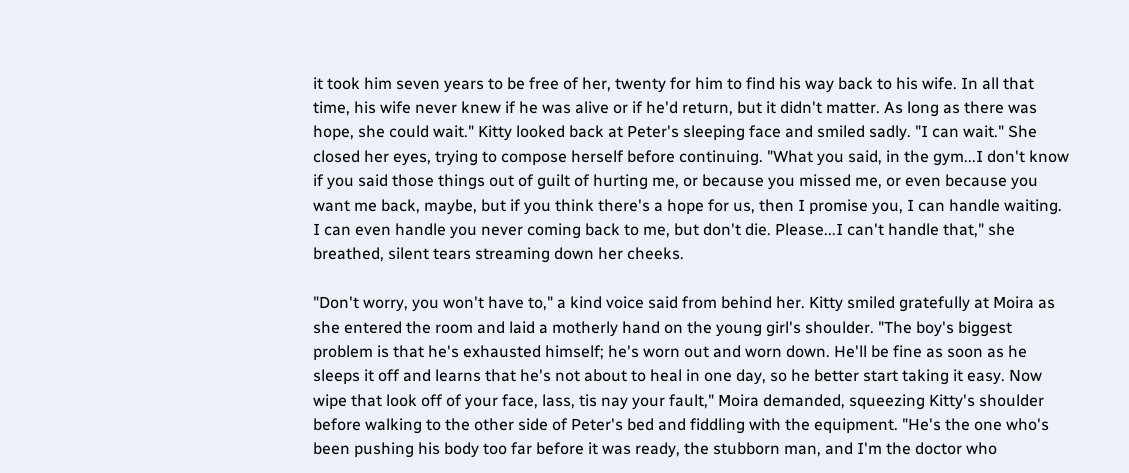it took him seven years to be free of her, twenty for him to find his way back to his wife. In all that time, his wife never knew if he was alive or if he'd return, but it didn't matter. As long as there was hope, she could wait." Kitty looked back at Peter's sleeping face and smiled sadly. "I can wait." She closed her eyes, trying to compose herself before continuing. "What you said, in the gym...I don't know if you said those things out of guilt of hurting me, or because you missed me, or even because you want me back, maybe, but if you think there's a hope for us, then I promise you, I can handle waiting. I can even handle you never coming back to me, but don't die. Please...I can't handle that," she breathed, silent tears streaming down her cheeks.

"Don't worry, you won't have to," a kind voice said from behind her. Kitty smiled gratefully at Moira as she entered the room and laid a motherly hand on the young girl's shoulder. "The boy's biggest problem is that he's exhausted himself; he's worn out and worn down. He'll be fine as soon as he sleeps it off and learns that he's not about to heal in one day, so he better start taking it easy. Now wipe that look off of your face, lass, tis nay your fault," Moira demanded, squeezing Kitty's shoulder before walking to the other side of Peter's bed and fiddling with the equipment. "He's the one who's been pushing his body too far before it was ready, the stubborn man, and I'm the doctor who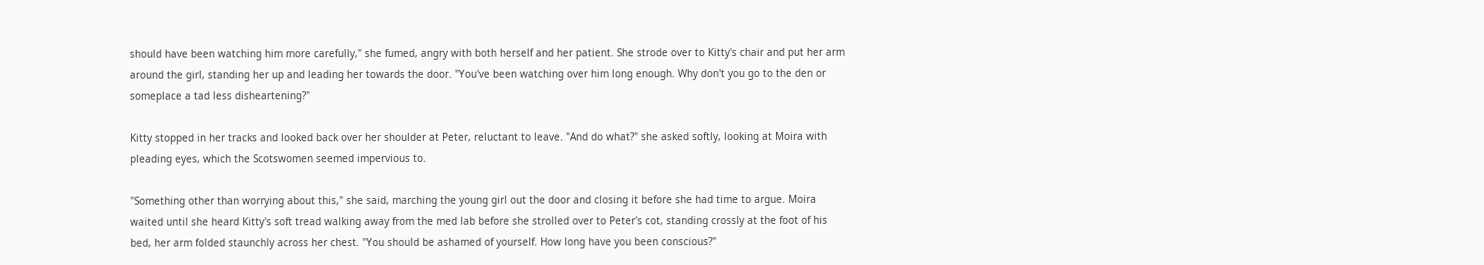should have been watching him more carefully," she fumed, angry with both herself and her patient. She strode over to Kitty's chair and put her arm around the girl, standing her up and leading her towards the door. "You've been watching over him long enough. Why don't you go to the den or someplace a tad less disheartening?"

Kitty stopped in her tracks and looked back over her shoulder at Peter, reluctant to leave. "And do what?" she asked softly, looking at Moira with pleading eyes, which the Scotswomen seemed impervious to.

"Something other than worrying about this," she said, marching the young girl out the door and closing it before she had time to argue. Moira waited until she heard Kitty's soft tread walking away from the med lab before she strolled over to Peter's cot, standing crossly at the foot of his bed, her arm folded staunchly across her chest. "You should be ashamed of yourself. How long have you been conscious?"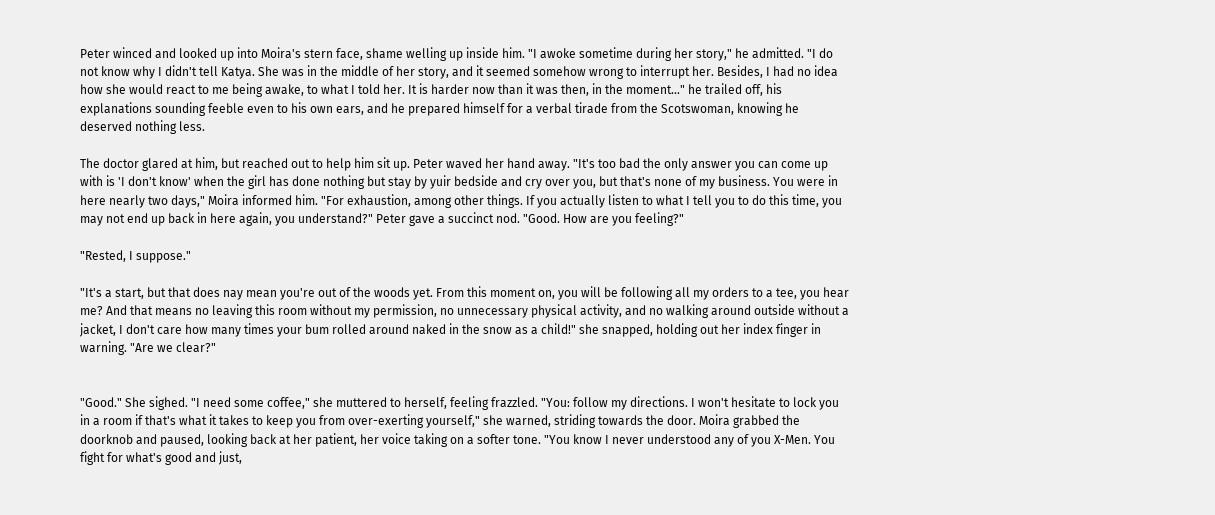Peter winced and looked up into Moira's stern face, shame welling up inside him. "I awoke sometime during her story," he admitted. "I do not know why I didn't tell Katya. She was in the middle of her story, and it seemed somehow wrong to interrupt her. Besides, I had no idea how she would react to me being awake, to what I told her. It is harder now than it was then, in the moment..." he trailed off, his explanations sounding feeble even to his own ears, and he prepared himself for a verbal tirade from the Scotswoman, knowing he deserved nothing less.

The doctor glared at him, but reached out to help him sit up. Peter waved her hand away. "It's too bad the only answer you can come up with is 'I don't know' when the girl has done nothing but stay by yuir bedside and cry over you, but that's none of my business. You were in here nearly two days," Moira informed him. "For exhaustion, among other things. If you actually listen to what I tell you to do this time, you may not end up back in here again, you understand?" Peter gave a succinct nod. "Good. How are you feeling?"

"Rested, I suppose."

"It's a start, but that does nay mean you're out of the woods yet. From this moment on, you will be following all my orders to a tee, you hear me? And that means no leaving this room without my permission, no unnecessary physical activity, and no walking around outside without a jacket, I don't care how many times your bum rolled around naked in the snow as a child!" she snapped, holding out her index finger in warning. "Are we clear?"


"Good." She sighed. "I need some coffee," she muttered to herself, feeling frazzled. "You: follow my directions. I won't hesitate to lock you in a room if that's what it takes to keep you from over-exerting yourself," she warned, striding towards the door. Moira grabbed the doorknob and paused, looking back at her patient, her voice taking on a softer tone. "You know I never understood any of you X-Men. You fight for what's good and just,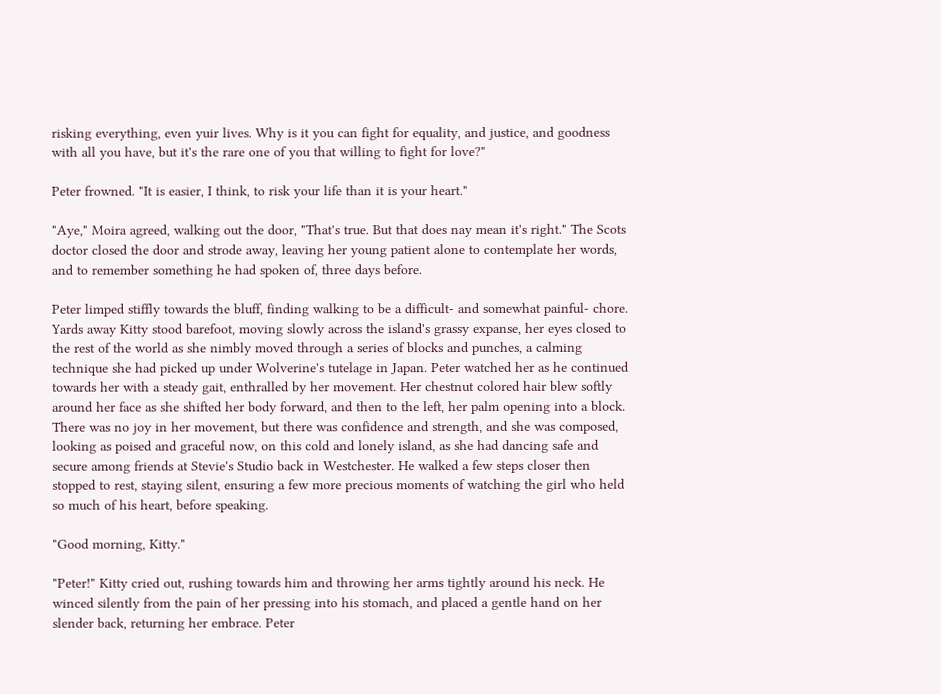risking everything, even yuir lives. Why is it you can fight for equality, and justice, and goodness with all you have, but it's the rare one of you that willing to fight for love?"

Peter frowned. "It is easier, I think, to risk your life than it is your heart."

"Aye," Moira agreed, walking out the door, "That's true. But that does nay mean it's right." The Scots doctor closed the door and strode away, leaving her young patient alone to contemplate her words, and to remember something he had spoken of, three days before.

Peter limped stiffly towards the bluff, finding walking to be a difficult- and somewhat painful- chore. Yards away Kitty stood barefoot, moving slowly across the island's grassy expanse, her eyes closed to the rest of the world as she nimbly moved through a series of blocks and punches, a calming technique she had picked up under Wolverine's tutelage in Japan. Peter watched her as he continued towards her with a steady gait, enthralled by her movement. Her chestnut colored hair blew softly around her face as she shifted her body forward, and then to the left, her palm opening into a block. There was no joy in her movement, but there was confidence and strength, and she was composed, looking as poised and graceful now, on this cold and lonely island, as she had dancing safe and secure among friends at Stevie's Studio back in Westchester. He walked a few steps closer then stopped to rest, staying silent, ensuring a few more precious moments of watching the girl who held so much of his heart, before speaking.

"Good morning, Kitty."

"Peter!" Kitty cried out, rushing towards him and throwing her arms tightly around his neck. He winced silently from the pain of her pressing into his stomach, and placed a gentle hand on her slender back, returning her embrace. Peter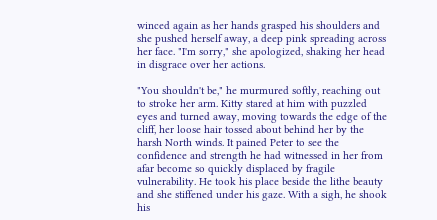winced again as her hands grasped his shoulders and she pushed herself away, a deep pink spreading across her face. "I'm sorry," she apologized, shaking her head in disgrace over her actions.

"You shouldn't be," he murmured softly, reaching out to stroke her arm. Kitty stared at him with puzzled eyes and turned away, moving towards the edge of the cliff, her loose hair tossed about behind her by the harsh North winds. It pained Peter to see the confidence and strength he had witnessed in her from afar become so quickly displaced by fragile vulnerability. He took his place beside the lithe beauty and she stiffened under his gaze. With a sigh, he shook his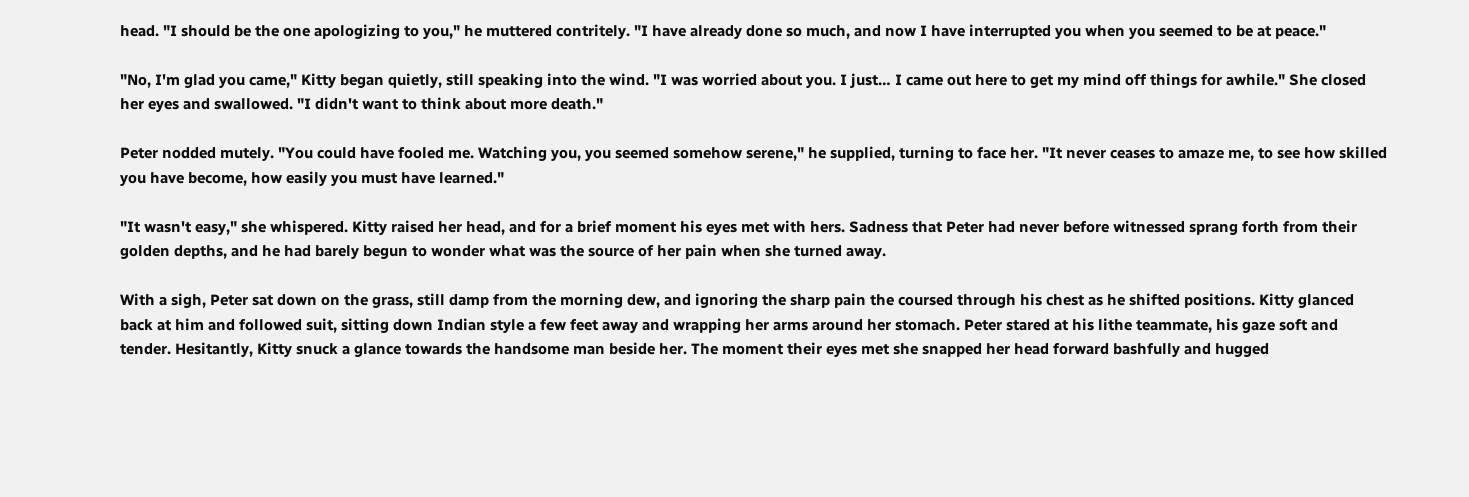head. "I should be the one apologizing to you," he muttered contritely. "I have already done so much, and now I have interrupted you when you seemed to be at peace."

"No, I'm glad you came," Kitty began quietly, still speaking into the wind. "I was worried about you. I just… I came out here to get my mind off things for awhile." She closed her eyes and swallowed. "I didn't want to think about more death."

Peter nodded mutely. "You could have fooled me. Watching you, you seemed somehow serene," he supplied, turning to face her. "It never ceases to amaze me, to see how skilled you have become, how easily you must have learned."

"It wasn't easy," she whispered. Kitty raised her head, and for a brief moment his eyes met with hers. Sadness that Peter had never before witnessed sprang forth from their golden depths, and he had barely begun to wonder what was the source of her pain when she turned away.

With a sigh, Peter sat down on the grass, still damp from the morning dew, and ignoring the sharp pain the coursed through his chest as he shifted positions. Kitty glanced back at him and followed suit, sitting down Indian style a few feet away and wrapping her arms around her stomach. Peter stared at his lithe teammate, his gaze soft and tender. Hesitantly, Kitty snuck a glance towards the handsome man beside her. The moment their eyes met she snapped her head forward bashfully and hugged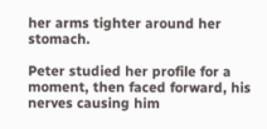her arms tighter around her stomach.

Peter studied her profile for a moment, then faced forward, his nerves causing him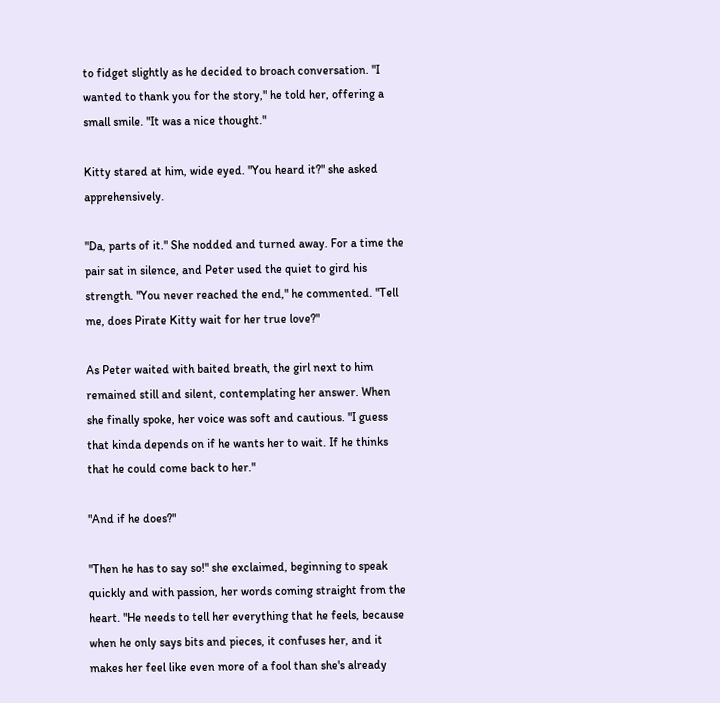to fidget slightly as he decided to broach conversation. "I wanted to thank you for the story," he told her, offering a small smile. "It was a nice thought."

Kitty stared at him, wide eyed. "You heard it?" she asked apprehensively.

"Da, parts of it." She nodded and turned away. For a time the pair sat in silence, and Peter used the quiet to gird his strength. "You never reached the end," he commented. "Tell me, does Pirate Kitty wait for her true love?"

As Peter waited with baited breath, the girl next to him remained still and silent, contemplating her answer. When she finally spoke, her voice was soft and cautious. "I guess that kinda depends on if he wants her to wait. If he thinks that he could come back to her."

"And if he does?"

"Then he has to say so!" she exclaimed, beginning to speak quickly and with passion, her words coming straight from the heart. "He needs to tell her everything that he feels, because when he only says bits and pieces, it confuses her, and it makes her feel like even more of a fool than she's already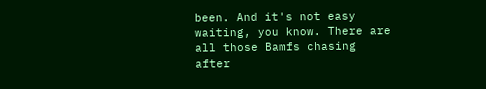been. And it's not easy waiting, you know. There are all those Bamfs chasing after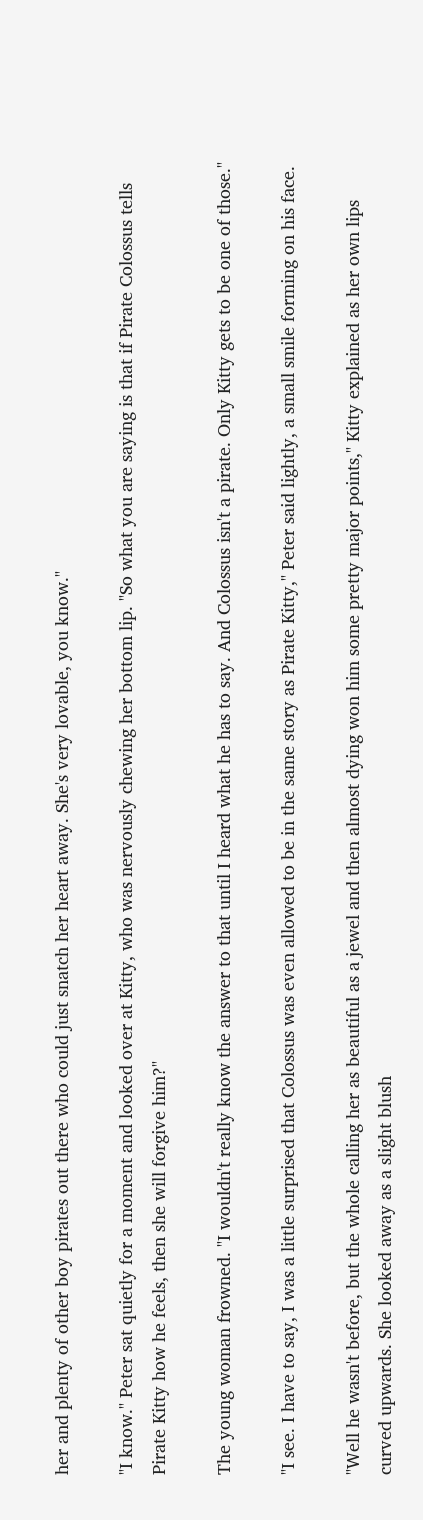her and plenty of other boy pirates out there who could just snatch her heart away. She's very lovable, you know."

"I know." Peter sat quietly for a moment and looked over at Kitty, who was nervously chewing her bottom lip. "So what you are saying is that if Pirate Colossus tells Pirate Kitty how he feels, then she will forgive him?"

The young woman frowned. "I wouldn't really know the answer to that until I heard what he has to say. And Colossus isn't a pirate. Only Kitty gets to be one of those."

"I see. I have to say, I was a little surprised that Colossus was even allowed to be in the same story as Pirate Kitty," Peter said lightly, a small smile forming on his face.

"Well he wasn't before, but the whole calling her as beautiful as a jewel and then almost dying won him some pretty major points," Kitty explained as her own lips curved upwards. She looked away as a slight blush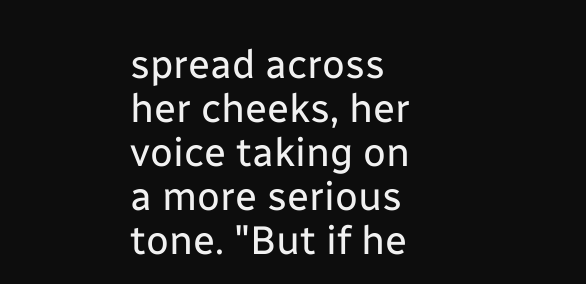spread across her cheeks, her voice taking on a more serious tone. "But if he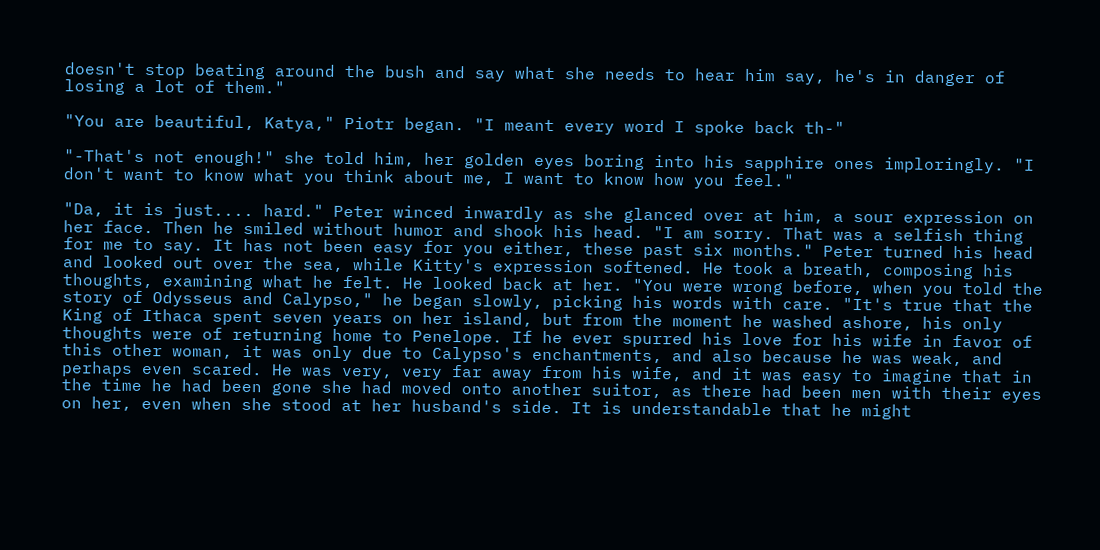doesn't stop beating around the bush and say what she needs to hear him say, he's in danger of losing a lot of them."

"You are beautiful, Katya," Piotr began. "I meant every word I spoke back th-"

"-That's not enough!" she told him, her golden eyes boring into his sapphire ones imploringly. "I don't want to know what you think about me, I want to know how you feel."

"Da, it is just.... hard." Peter winced inwardly as she glanced over at him, a sour expression on her face. Then he smiled without humor and shook his head. "I am sorry. That was a selfish thing for me to say. It has not been easy for you either, these past six months." Peter turned his head and looked out over the sea, while Kitty's expression softened. He took a breath, composing his thoughts, examining what he felt. He looked back at her. "You were wrong before, when you told the story of Odysseus and Calypso," he began slowly, picking his words with care. "It's true that the King of Ithaca spent seven years on her island, but from the moment he washed ashore, his only thoughts were of returning home to Penelope. If he ever spurred his love for his wife in favor of this other woman, it was only due to Calypso's enchantments, and also because he was weak, and perhaps even scared. He was very, very far away from his wife, and it was easy to imagine that in the time he had been gone she had moved onto another suitor, as there had been men with their eyes on her, even when she stood at her husband's side. It is understandable that he might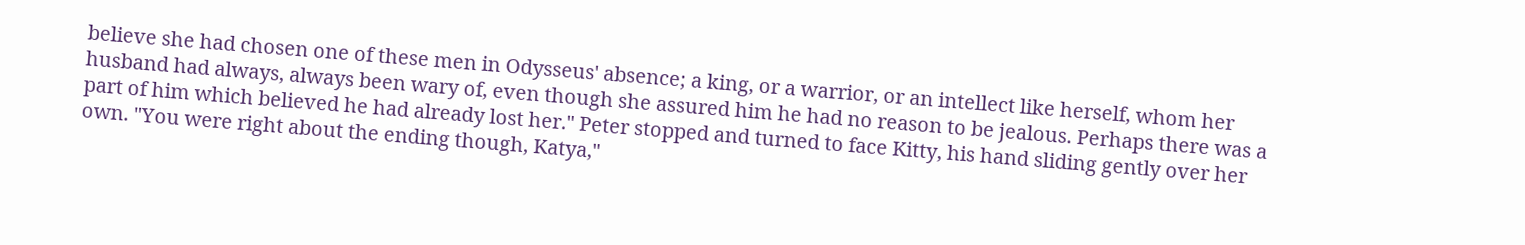believe she had chosen one of these men in Odysseus' absence; a king, or a warrior, or an intellect like herself, whom her husband had always, always been wary of, even though she assured him he had no reason to be jealous. Perhaps there was a part of him which believed he had already lost her." Peter stopped and turned to face Kitty, his hand sliding gently over her own. "You were right about the ending though, Katya,"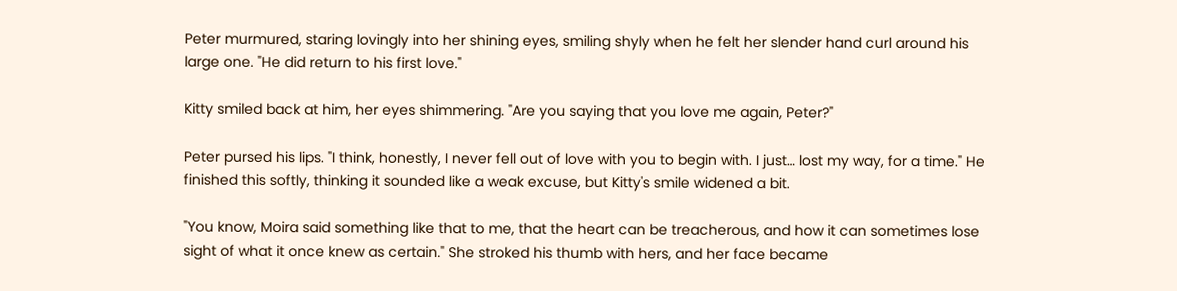Peter murmured, staring lovingly into her shining eyes, smiling shyly when he felt her slender hand curl around his large one. "He did return to his first love."

Kitty smiled back at him, her eyes shimmering. "Are you saying that you love me again, Peter?"

Peter pursed his lips. "I think, honestly, I never fell out of love with you to begin with. I just… lost my way, for a time." He finished this softly, thinking it sounded like a weak excuse, but Kitty's smile widened a bit.

"You know, Moira said something like that to me, that the heart can be treacherous, and how it can sometimes lose sight of what it once knew as certain." She stroked his thumb with hers, and her face became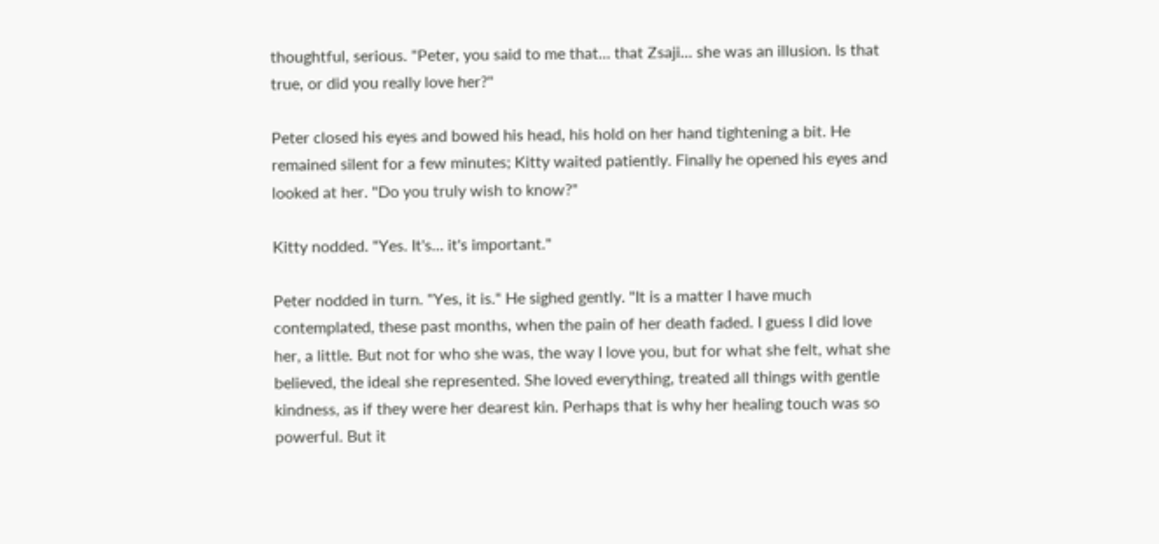thoughtful, serious. "Peter, you said to me that… that Zsaji… she was an illusion. Is that true, or did you really love her?"

Peter closed his eyes and bowed his head, his hold on her hand tightening a bit. He remained silent for a few minutes; Kitty waited patiently. Finally he opened his eyes and looked at her. "Do you truly wish to know?"

Kitty nodded. "Yes. It's… it's important."

Peter nodded in turn. "Yes, it is." He sighed gently. "It is a matter I have much contemplated, these past months, when the pain of her death faded. I guess I did love her, a little. But not for who she was, the way I love you, but for what she felt, what she believed, the ideal she represented. She loved everything, treated all things with gentle kindness, as if they were her dearest kin. Perhaps that is why her healing touch was so powerful. But it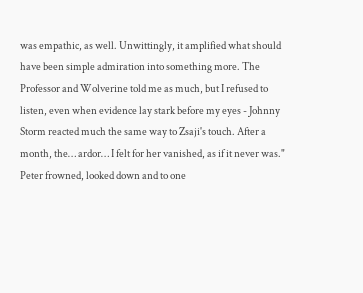was empathic, as well. Unwittingly, it amplified what should have been simple admiration into something more. The Professor and Wolverine told me as much, but I refused to listen, even when evidence lay stark before my eyes - Johnny Storm reacted much the same way to Zsaji's touch. After a month, the… ardor… I felt for her vanished, as if it never was." Peter frowned, looked down and to one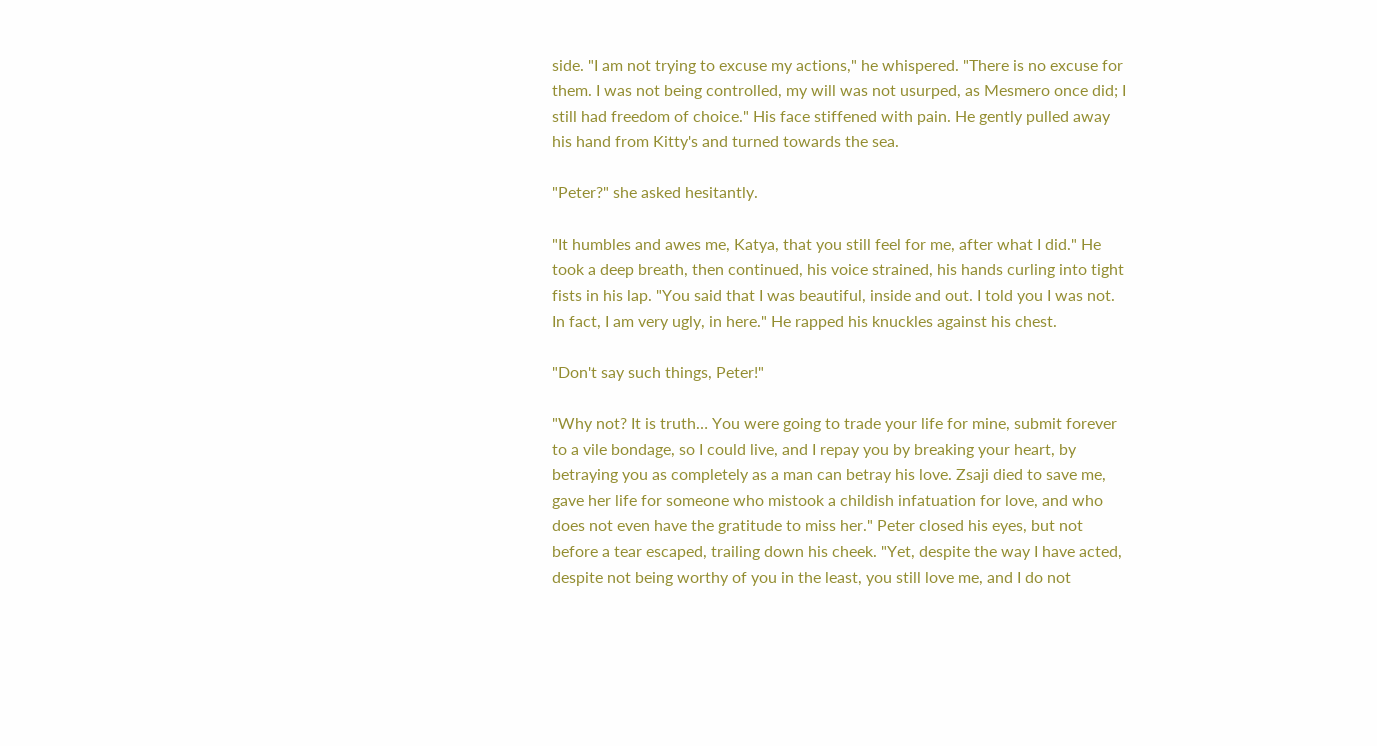side. "I am not trying to excuse my actions," he whispered. "There is no excuse for them. I was not being controlled, my will was not usurped, as Mesmero once did; I still had freedom of choice." His face stiffened with pain. He gently pulled away his hand from Kitty's and turned towards the sea.

"Peter?" she asked hesitantly.

"It humbles and awes me, Katya, that you still feel for me, after what I did." He took a deep breath, then continued, his voice strained, his hands curling into tight fists in his lap. "You said that I was beautiful, inside and out. I told you I was not. In fact, I am very ugly, in here." He rapped his knuckles against his chest.

"Don't say such things, Peter!"

"Why not? It is truth… You were going to trade your life for mine, submit forever to a vile bondage, so I could live, and I repay you by breaking your heart, by betraying you as completely as a man can betray his love. Zsaji died to save me, gave her life for someone who mistook a childish infatuation for love, and who does not even have the gratitude to miss her." Peter closed his eyes, but not before a tear escaped, trailing down his cheek. "Yet, despite the way I have acted, despite not being worthy of you in the least, you still love me, and I do not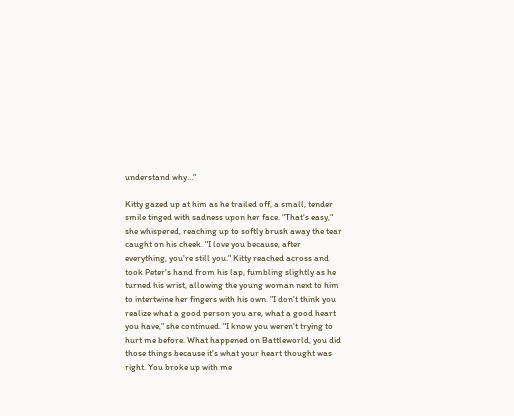understand why…"

Kitty gazed up at him as he trailed off, a small, tender smile tinged with sadness upon her face. "That's easy," she whispered, reaching up to softly brush away the tear caught on his cheek. "I love you because, after everything, you're still you." Kitty reached across and took Peter's hand from his lap, fumbling slightly as he turned his wrist, allowing the young woman next to him to intertwine her fingers with his own. "I don't think you realize what a good person you are, what a good heart you have," she continued. "I know you weren't trying to hurt me before. What happened on Battleworld, you did those things because it's what your heart thought was right. You broke up with me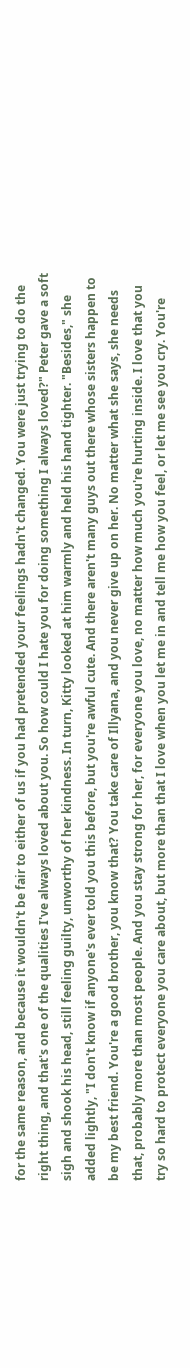for the same reason, and because it wouldn't be fair to either of us if you had pretended your feelings hadn't changed. You were just trying to do the right thing, and that's one of the qualities I've always loved about you. So how could I hate you for doing something I always loved?" Peter gave a soft sigh and shook his head, still feeling guilty, unworthy of her kindness. In turn, Kitty looked at him warmly and held his hand tighter. "Besides," she added lightly, "I don't know if anyone's ever told you this before, but you're awful cute. And there aren't many guys out there whose sisters happen to be my best friend. You're a good brother, you know that? You take care of Illyana, and you never give up on her. No matter what she says, she needs that, probably more than most people. And you stay strong for her, for everyone you love, no matter how much you're hurting inside. I love that you try so hard to protect everyone you care about, but more than that I love when you let me in and tell me how you feel, or let me see you cry. You're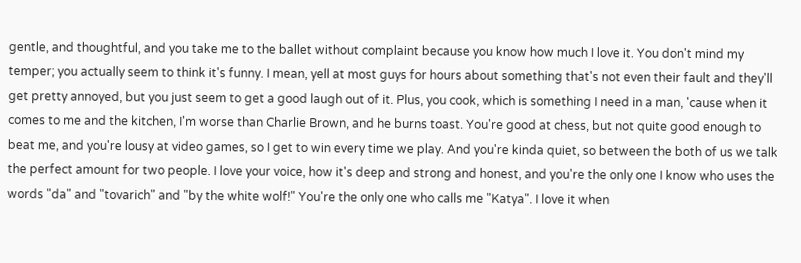gentle, and thoughtful, and you take me to the ballet without complaint because you know how much I love it. You don't mind my temper; you actually seem to think it's funny. I mean, yell at most guys for hours about something that's not even their fault and they'll get pretty annoyed, but you just seem to get a good laugh out of it. Plus, you cook, which is something I need in a man, 'cause when it comes to me and the kitchen, I'm worse than Charlie Brown, and he burns toast. You're good at chess, but not quite good enough to beat me, and you're lousy at video games, so I get to win every time we play. And you're kinda quiet, so between the both of us we talk the perfect amount for two people. I love your voice, how it's deep and strong and honest, and you're the only one I know who uses the words "da" and "tovarich" and "by the white wolf!" You're the only one who calls me "Katya". I love it when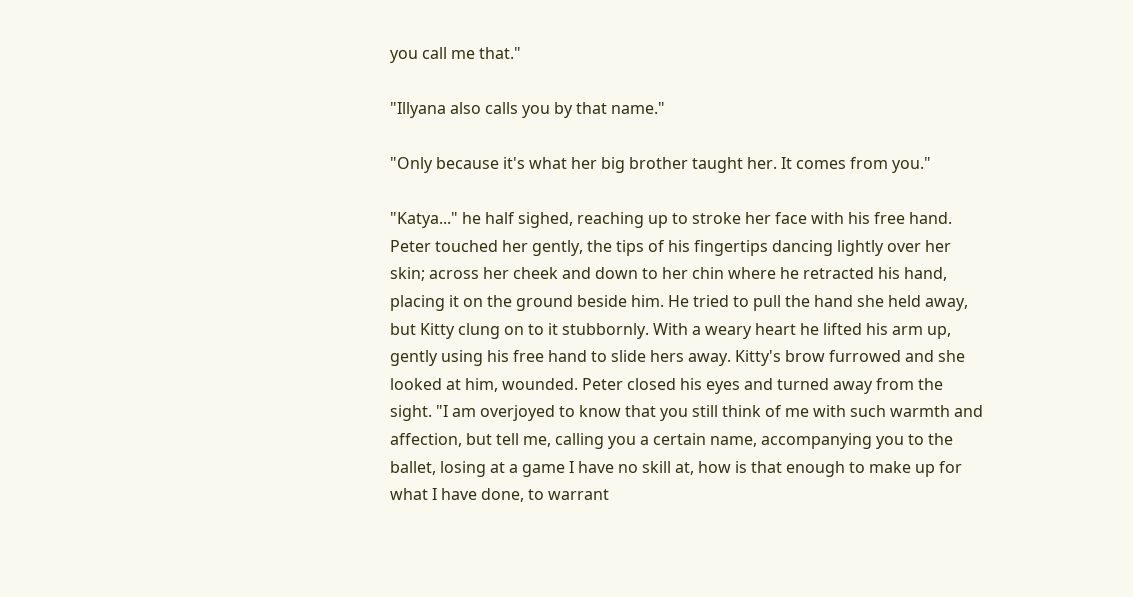you call me that."

"Illyana also calls you by that name."

"Only because it's what her big brother taught her. It comes from you."

"Katya..." he half sighed, reaching up to stroke her face with his free hand. Peter touched her gently, the tips of his fingertips dancing lightly over her skin; across her cheek and down to her chin where he retracted his hand, placing it on the ground beside him. He tried to pull the hand she held away, but Kitty clung on to it stubbornly. With a weary heart he lifted his arm up, gently using his free hand to slide hers away. Kitty's brow furrowed and she looked at him, wounded. Peter closed his eyes and turned away from the sight. "I am overjoyed to know that you still think of me with such warmth and affection, but tell me, calling you a certain name, accompanying you to the ballet, losing at a game I have no skill at, how is that enough to make up for what I have done, to warrant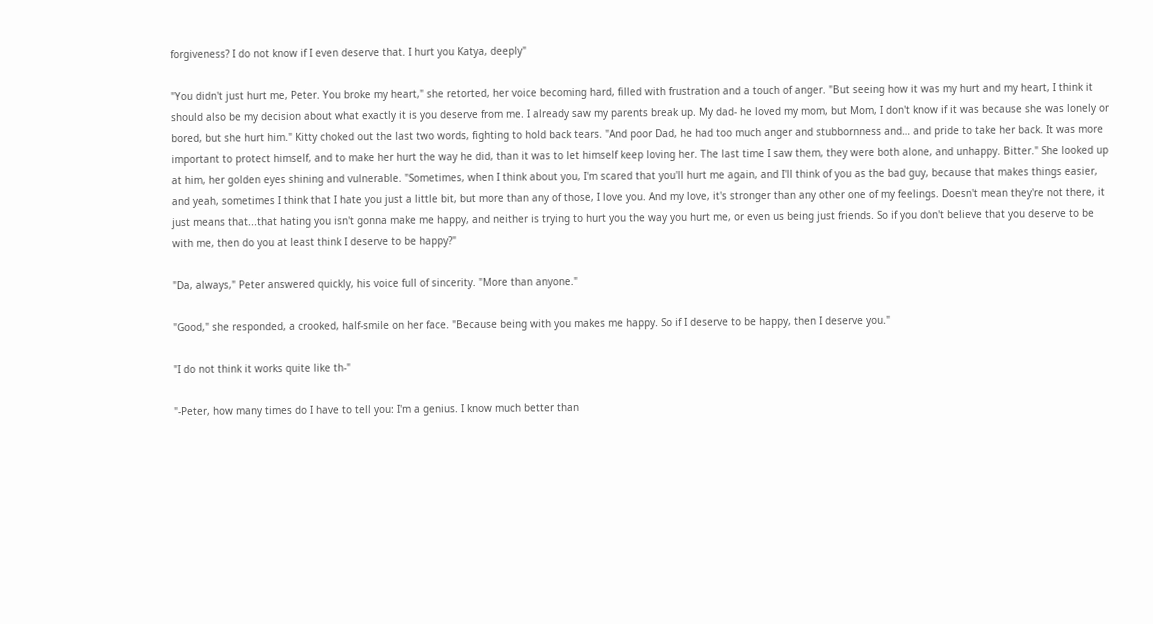forgiveness? I do not know if I even deserve that. I hurt you Katya, deeply"

"You didn't just hurt me, Peter. You broke my heart," she retorted, her voice becoming hard, filled with frustration and a touch of anger. "But seeing how it was my hurt and my heart, I think it should also be my decision about what exactly it is you deserve from me. I already saw my parents break up. My dad- he loved my mom, but Mom, I don't know if it was because she was lonely or bored, but she hurt him." Kitty choked out the last two words, fighting to hold back tears. "And poor Dad, he had too much anger and stubbornness and… and pride to take her back. It was more important to protect himself, and to make her hurt the way he did, than it was to let himself keep loving her. The last time I saw them, they were both alone, and unhappy. Bitter." She looked up at him, her golden eyes shining and vulnerable. "Sometimes, when I think about you, I'm scared that you'll hurt me again, and I'll think of you as the bad guy, because that makes things easier, and yeah, sometimes I think that I hate you just a little bit, but more than any of those, I love you. And my love, it's stronger than any other one of my feelings. Doesn't mean they're not there, it just means that...that hating you isn't gonna make me happy, and neither is trying to hurt you the way you hurt me, or even us being just friends. So if you don't believe that you deserve to be with me, then do you at least think I deserve to be happy?"

"Da, always," Peter answered quickly, his voice full of sincerity. "More than anyone."

"Good," she responded, a crooked, half-smile on her face. "Because being with you makes me happy. So if I deserve to be happy, then I deserve you."

"I do not think it works quite like th-"

"-Peter, how many times do I have to tell you: I'm a genius. I know much better than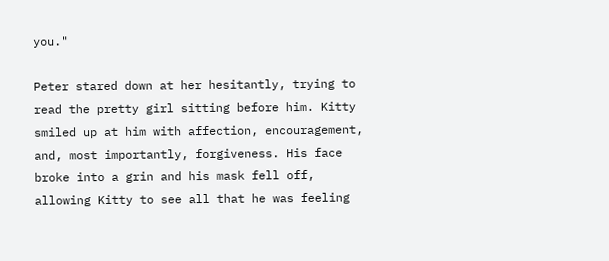you."

Peter stared down at her hesitantly, trying to read the pretty girl sitting before him. Kitty smiled up at him with affection, encouragement, and, most importantly, forgiveness. His face broke into a grin and his mask fell off, allowing Kitty to see all that he was feeling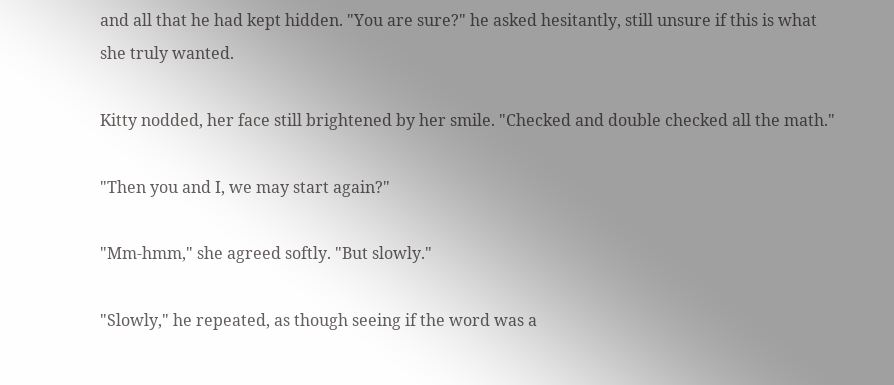and all that he had kept hidden. "You are sure?" he asked hesitantly, still unsure if this is what she truly wanted.

Kitty nodded, her face still brightened by her smile. "Checked and double checked all the math."

"Then you and I, we may start again?"

"Mm-hmm," she agreed softly. "But slowly."

"Slowly," he repeated, as though seeing if the word was a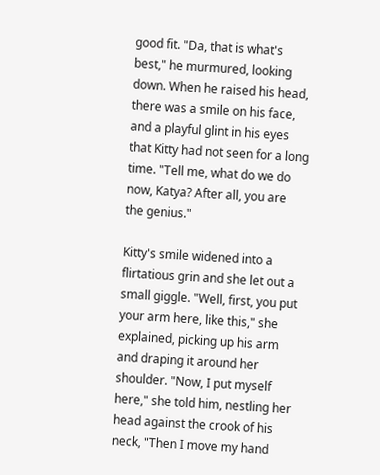good fit. "Da, that is what's best," he murmured, looking down. When he raised his head, there was a smile on his face, and a playful glint in his eyes that Kitty had not seen for a long time. "Tell me, what do we do now, Katya? After all, you are the genius."

Kitty's smile widened into a flirtatious grin and she let out a small giggle. "Well, first, you put your arm here, like this," she explained, picking up his arm and draping it around her shoulder. "Now, I put myself here," she told him, nestling her head against the crook of his neck, "Then I move my hand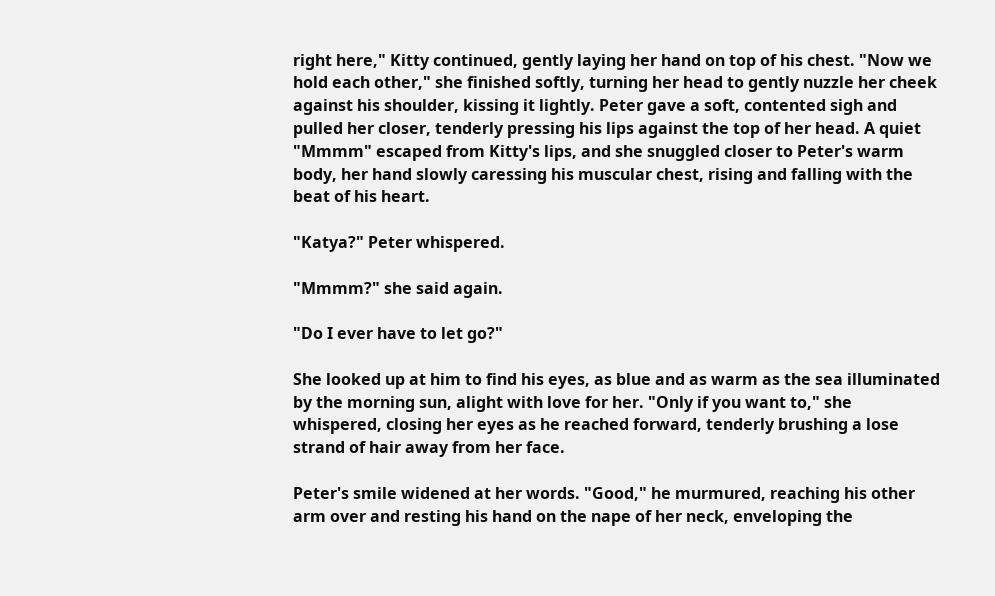right here," Kitty continued, gently laying her hand on top of his chest. "Now we hold each other," she finished softly, turning her head to gently nuzzle her cheek against his shoulder, kissing it lightly. Peter gave a soft, contented sigh and pulled her closer, tenderly pressing his lips against the top of her head. A quiet "Mmmm" escaped from Kitty's lips, and she snuggled closer to Peter's warm body, her hand slowly caressing his muscular chest, rising and falling with the beat of his heart.

"Katya?" Peter whispered.

"Mmmm?" she said again.

"Do I ever have to let go?"

She looked up at him to find his eyes, as blue and as warm as the sea illuminated by the morning sun, alight with love for her. "Only if you want to," she whispered, closing her eyes as he reached forward, tenderly brushing a lose strand of hair away from her face.

Peter's smile widened at her words. "Good," he murmured, reaching his other arm over and resting his hand on the nape of her neck, enveloping the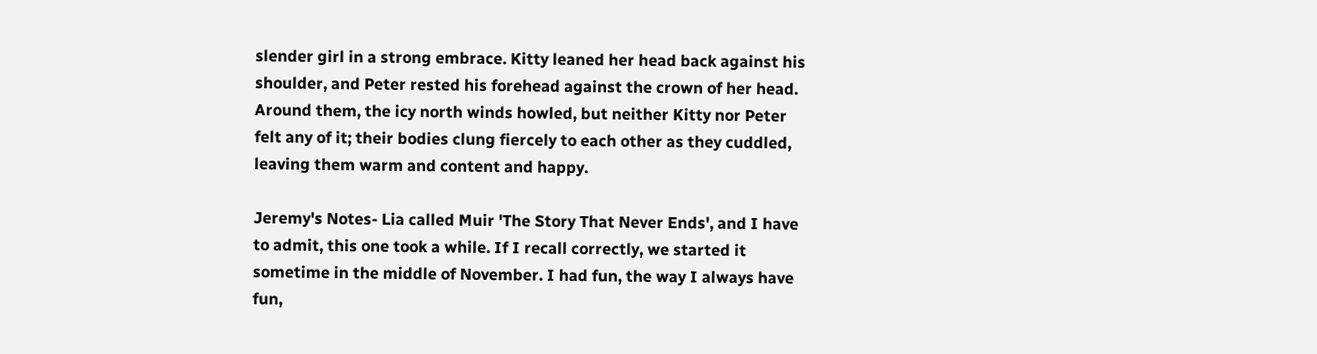slender girl in a strong embrace. Kitty leaned her head back against his shoulder, and Peter rested his forehead against the crown of her head. Around them, the icy north winds howled, but neither Kitty nor Peter felt any of it; their bodies clung fiercely to each other as they cuddled, leaving them warm and content and happy.

Jeremy's Notes- Lia called Muir 'The Story That Never Ends', and I have to admit, this one took a while. If I recall correctly, we started it sometime in the middle of November. I had fun, the way I always have fun,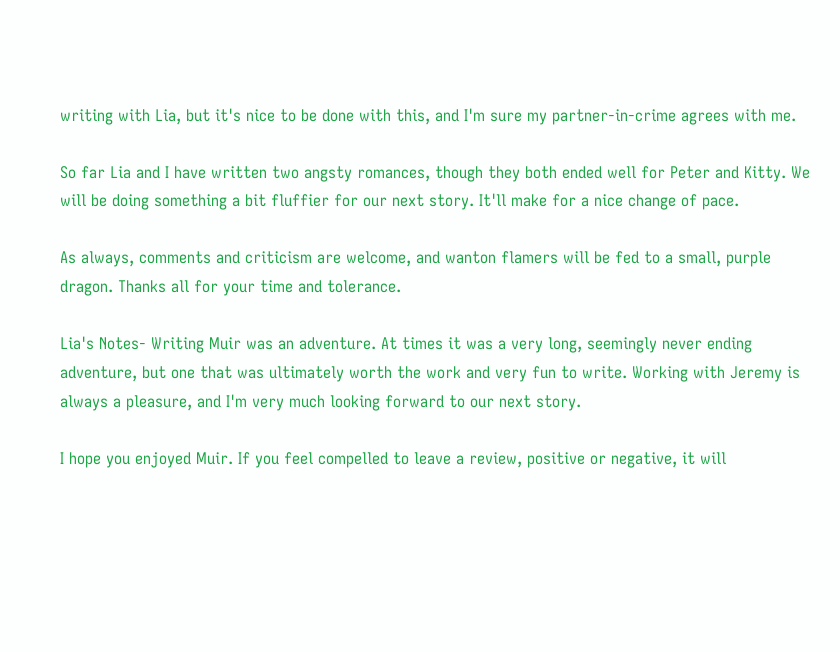writing with Lia, but it's nice to be done with this, and I'm sure my partner-in-crime agrees with me.

So far Lia and I have written two angsty romances, though they both ended well for Peter and Kitty. We will be doing something a bit fluffier for our next story. It'll make for a nice change of pace.

As always, comments and criticism are welcome, and wanton flamers will be fed to a small, purple dragon. Thanks all for your time and tolerance.

Lia's Notes- Writing Muir was an adventure. At times it was a very long, seemingly never ending adventure, but one that was ultimately worth the work and very fun to write. Working with Jeremy is always a pleasure, and I'm very much looking forward to our next story.

I hope you enjoyed Muir. If you feel compelled to leave a review, positive or negative, it will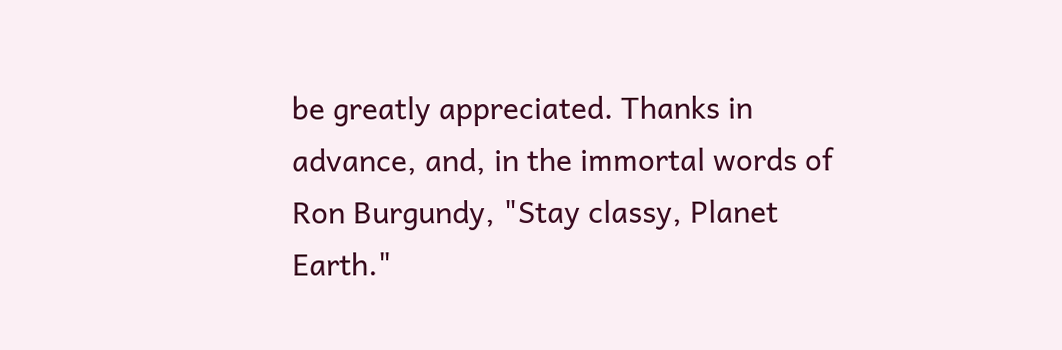be greatly appreciated. Thanks in advance, and, in the immortal words of Ron Burgundy, "Stay classy, Planet Earth."